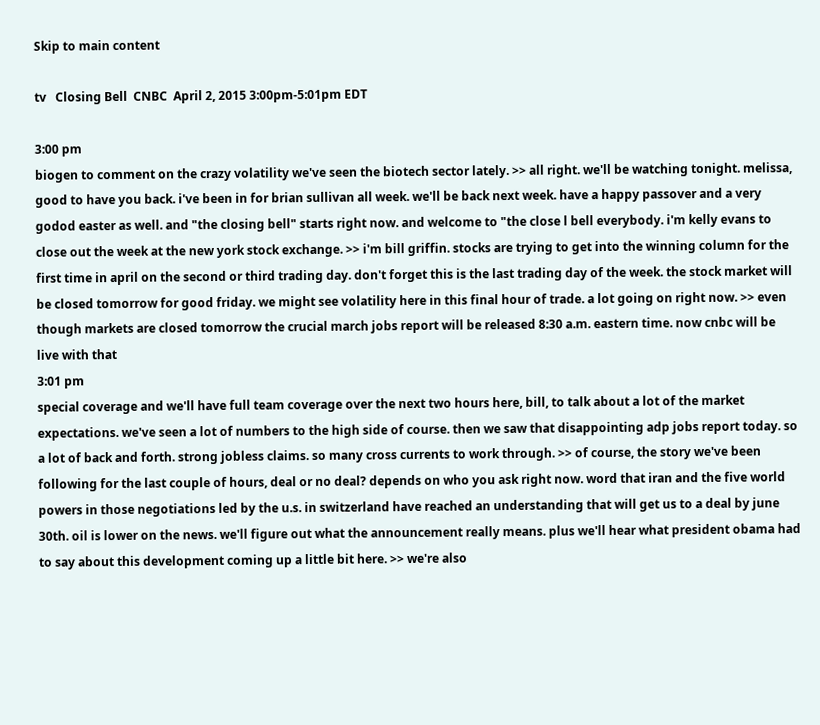Skip to main content

tv   Closing Bell  CNBC  April 2, 2015 3:00pm-5:01pm EDT

3:00 pm
biogen to comment on the crazy volatility we've seen the biotech sector lately. >> all right. we'll be watching tonight. melissa, good to have you back. i've been in for brian sullivan all week. we'll be back next week. have a happy passover and a very godod easter as well. and "the closing bell" starts right now. and welcome to "the close l bell everybody. i'm kelly evans to close out the week at the new york stock exchange. >> i'm bill griffin. stocks are trying to get into the winning column for the first time in april on the second or third trading day. don't forget this is the last trading day of the week. the stock market will be closed tomorrow for good friday. we might see volatility here in this final hour of trade. a lot going on right now. >> even though markets are closed tomorrow the crucial march jobs report will be released 8:30 a.m. eastern time. now cnbc will be live with that
3:01 pm
special coverage and we'll have full team coverage over the next two hours here, bill, to talk about a lot of the market expectations. we've seen a lot of numbers to the high side of course. then we saw that disappointing adp jobs report today. so a lot of back and forth. strong jobless claims. so many cross currents to work through. >> of course, the story we've been following for the last couple of hours, deal or no deal? depends on who you ask right now. word that iran and the five world powers in those negotiations led by the u.s. in switzerland have reached an understanding that will get us to a deal by june 30th. oil is lower on the news. we'll figure out what the announcement really means. plus we'll hear what president obama had to say about this development coming up a little bit here. >> we're also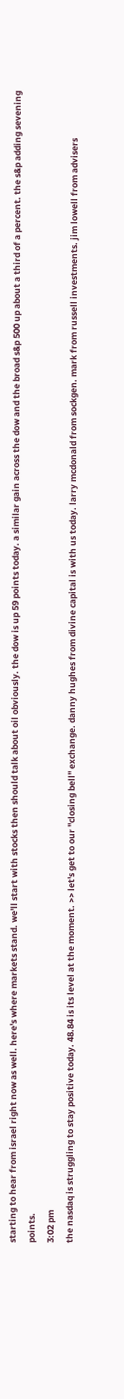starting to hear from israel right now as well. here's where markets stand. we'll start with stocks then should talk about oil obviously. the dow is up 59 points today. a similar gain across the dow and the broad s&p 500 up about a third of a percent. the s&p adding sevening points.
3:02 pm
the nasdaq is struggling to stay positive today. 48.84 is its level at the moment. >> let's get to our "closing bell" exchange. danny hughes from divine capital is with us today. larry mcdonald from sockgen. mark from russell investments. jim lowell from advisers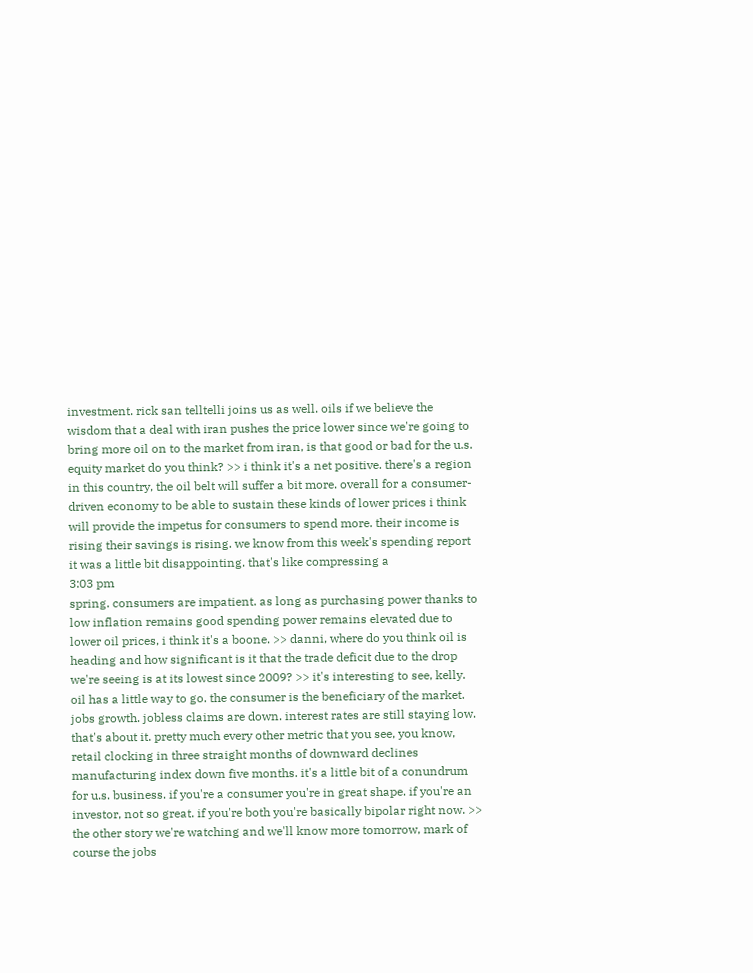investment. rick san telltelli joins us as well. oils if we believe the wisdom that a deal with iran pushes the price lower since we're going to bring more oil on to the market from iran, is that good or bad for the u.s. equity market do you think? >> i think it's a net positive. there's a region in this country, the oil belt will suffer a bit more. overall for a consumer-driven economy to be able to sustain these kinds of lower prices i think will provide the impetus for consumers to spend more. their income is rising their savings is rising. we know from this week's spending report it was a little bit disappointing. that's like compressing a
3:03 pm
spring. consumers are impatient. as long as purchasing power thanks to low inflation remains good spending power remains elevated due to lower oil prices, i think it's a boone. >> danni, where do you think oil is heading and how significant is it that the trade deficit due to the drop we're seeing is at its lowest since 2009? >> it's interesting to see, kelly. oil has a little way to go. the consumer is the beneficiary of the market. jobs growth. jobless claims are down. interest rates are still staying low. that's about it. pretty much every other metric that you see, you know, retail clocking in three straight months of downward declines manufacturing index down five months. it's a little bit of a conundrum for u.s. business. if you're a consumer you're in great shape. if you're an investor, not so great. if you're both you're basically bipolar right now. >> the other story we're watching and we'll know more tomorrow, mark of course the jobs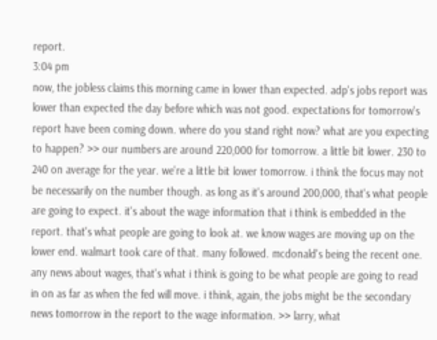report.
3:04 pm
now, the jobless claims this morning came in lower than expected. adp's jobs report was lower than expected the day before which was not good. expectations for tomorrow's report have been coming down. where do you stand right now? what are you expecting to happen? >> our numbers are around 220,000 for tomorrow. a little bit lower. 230 to 240 on average for the year. we're a little bit lower tomorrow. i think the focus may not be necessarily on the number though. as long as it's around 200,000, that's what people are going to expect. it's about the wage information that i think is embedded in the report. that's what people are going to look at. we know wages are moving up on the lower end. walmart took care of that. many followed. mcdonald's being the recent one. any news about wages, that's what i think is going to be what people are going to read in on as far as when the fed will move. i think, again, the jobs might be the secondary news tomorrow in the report to the wage information. >> larry, what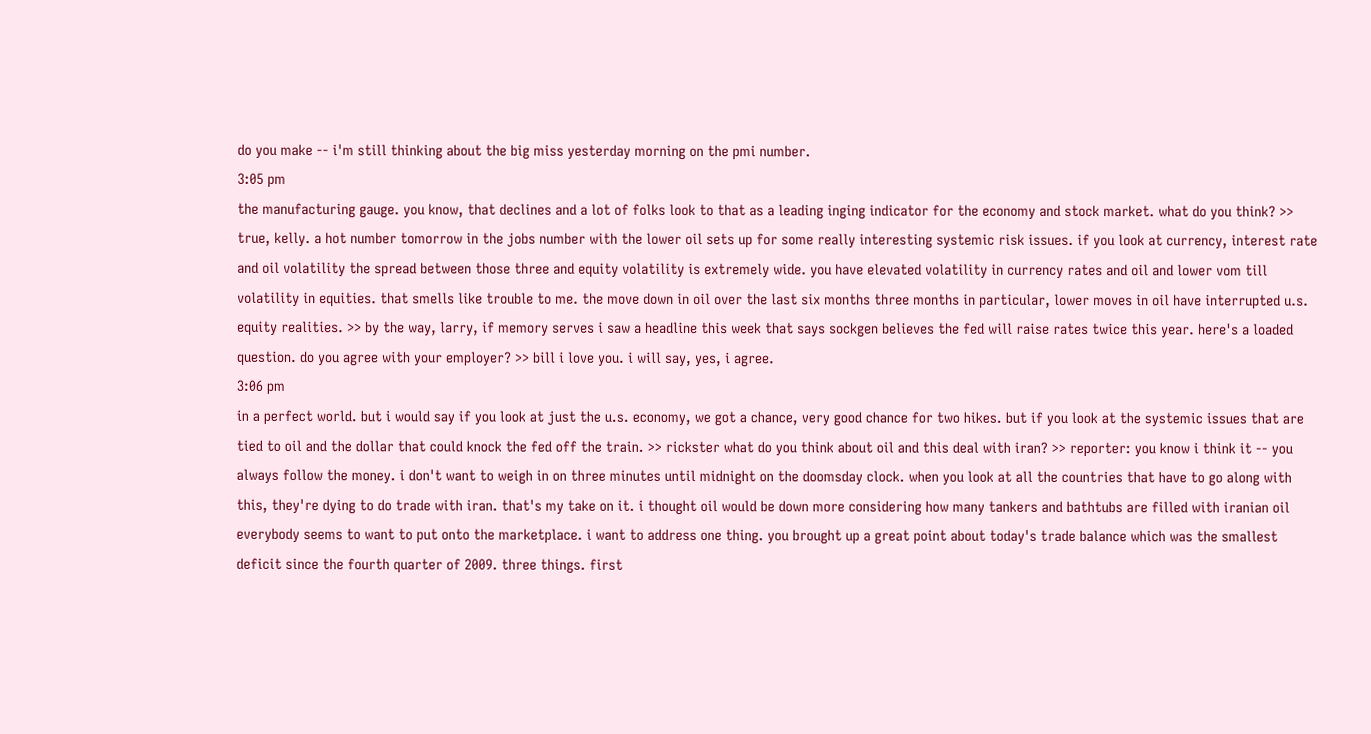do you make -- i'm still thinking about the big miss yesterday morning on the pmi number.
3:05 pm
the manufacturing gauge. you know, that declines and a lot of folks look to that as a leading inging indicator for the economy and stock market. what do you think? >> true, kelly. a hot number tomorrow in the jobs number with the lower oil sets up for some really interesting systemic risk issues. if you look at currency, interest rate and oil volatility the spread between those three and equity volatility is extremely wide. you have elevated volatility in currency rates and oil and lower vom till volatility in equities. that smells like trouble to me. the move down in oil over the last six months three months in particular, lower moves in oil have interrupted u.s. equity realities. >> by the way, larry, if memory serves i saw a headline this week that says sockgen believes the fed will raise rates twice this year. here's a loaded question. do you agree with your employer? >> bill i love you. i will say, yes, i agree.
3:06 pm
in a perfect world. but i would say if you look at just the u.s. economy, we got a chance, very good chance for two hikes. but if you look at the systemic issues that are tied to oil and the dollar that could knock the fed off the train. >> rickster what do you think about oil and this deal with iran? >> reporter: you know i think it -- you always follow the money. i don't want to weigh in on three minutes until midnight on the doomsday clock. when you look at all the countries that have to go along with this, they're dying to do trade with iran. that's my take on it. i thought oil would be down more considering how many tankers and bathtubs are filled with iranian oil everybody seems to want to put onto the marketplace. i want to address one thing. you brought up a great point about today's trade balance which was the smallest deficit since the fourth quarter of 2009. three things. first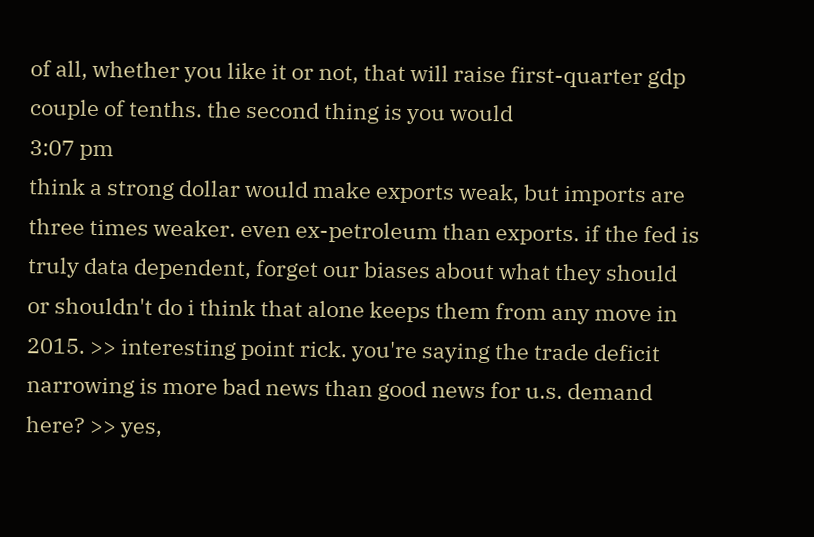of all, whether you like it or not, that will raise first-quarter gdp couple of tenths. the second thing is you would
3:07 pm
think a strong dollar would make exports weak, but imports are three times weaker. even ex-petroleum than exports. if the fed is truly data dependent, forget our biases about what they should or shouldn't do i think that alone keeps them from any move in 2015. >> interesting point rick. you're saying the trade deficit narrowing is more bad news than good news for u.s. demand here? >> yes,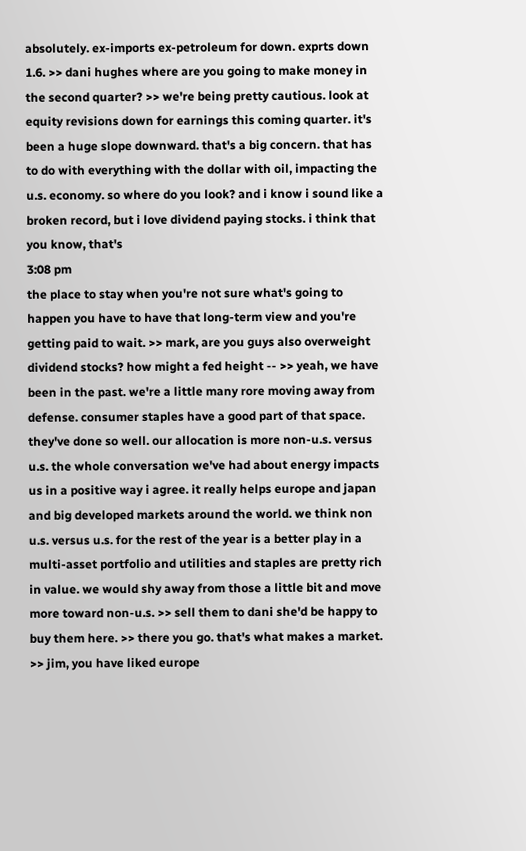absolutely. ex-imports ex-petroleum for down. exprts down 1.6. >> dani hughes where are you going to make money in the second quarter? >> we're being pretty cautious. look at equity revisions down for earnings this coming quarter. it's been a huge slope downward. that's a big concern. that has to do with everything with the dollar with oil, impacting the u.s. economy. so where do you look? and i know i sound like a broken record, but i love dividend paying stocks. i think that you know, that's
3:08 pm
the place to stay when you're not sure what's going to happen you have to have that long-term view and you're getting paid to wait. >> mark, are you guys also overweight dividend stocks? how might a fed height -- >> yeah, we have been in the past. we're a little many rore moving away from defense. consumer staples have a good part of that space. they've done so well. our allocation is more non-u.s. versus u.s. the whole conversation we've had about energy impacts us in a positive way i agree. it really helps europe and japan and big developed markets around the world. we think non u.s. versus u.s. for the rest of the year is a better play in a multi-asset portfolio and utilities and staples are pretty rich in value. we would shy away from those a little bit and move more toward non-u.s. >> sell them to dani she'd be happy to buy them here. >> there you go. that's what makes a market. >> jim, you have liked europe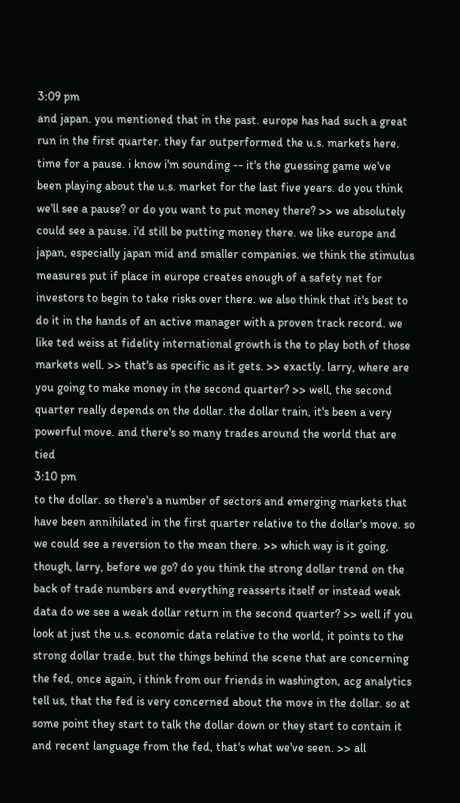3:09 pm
and japan. you mentioned that in the past. europe has had such a great run in the first quarter. they far outperformed the u.s. markets here. time for a pause. i know i'm sounding -- it's the guessing game we've been playing about the u.s. market for the last five years. do you think we'll see a pause? or do you want to put money there? >> we absolutely could see a pause. i'd still be putting money there. we like europe and japan, especially japan mid and smaller companies. we think the stimulus measures put if place in europe creates enough of a safety net for investors to begin to take risks over there. we also think that it's best to do it in the hands of an active manager with a proven track record. we like ted weiss at fidelity international growth is the to play both of those markets well. >> that's as specific as it gets. >> exactly. larry, where are you going to make money in the second quarter? >> well, the second quarter really depends on the dollar. the dollar train, it's been a very powerful move. and there's so many trades around the world that are tied
3:10 pm
to the dollar. so there's a number of sectors and emerging markets that have been annihilated in the first quarter relative to the dollar's move. so we could see a reversion to the mean there. >> which way is it going, though, larry, before we go? do you think the strong dollar trend on the back of trade numbers and everything reasserts itself or instead weak data do we see a weak dollar return in the second quarter? >> well if you look at just the u.s. economic data relative to the world, it points to the strong dollar trade. but the things behind the scene that are concerning the fed, once again, i think from our friends in washington, acg analytics tell us, that the fed is very concerned about the move in the dollar. so at some point they start to talk the dollar down or they start to contain it and recent language from the fed, that's what we've seen. >> all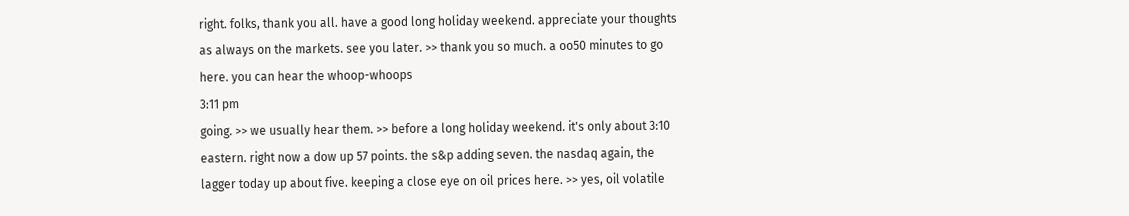right. folks, thank you all. have a good long holiday weekend. appreciate your thoughts as always on the markets. see you later. >> thank you so much. a oo50 minutes to go here. you can hear the whoop-whoops
3:11 pm
going. >> we usually hear them. >> before a long holiday weekend. it's only about 3:10 eastern. right now a dow up 57 points. the s&p adding seven. the nasdaq again, the lagger today up about five. keeping a close eye on oil prices here. >> yes, oil volatile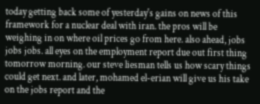today getting back some of yesterday's gains on news of this framework for a nuclear deal with iran. the pros will be weighing in on where oil prices go from here. also ahead, jobs jobs jobs. all eyes on the employment report due out first thing tomorrow morning. our steve liesman tells us how scary things could get next. and later, mohamed el-erian will give us his take on the jobs report and the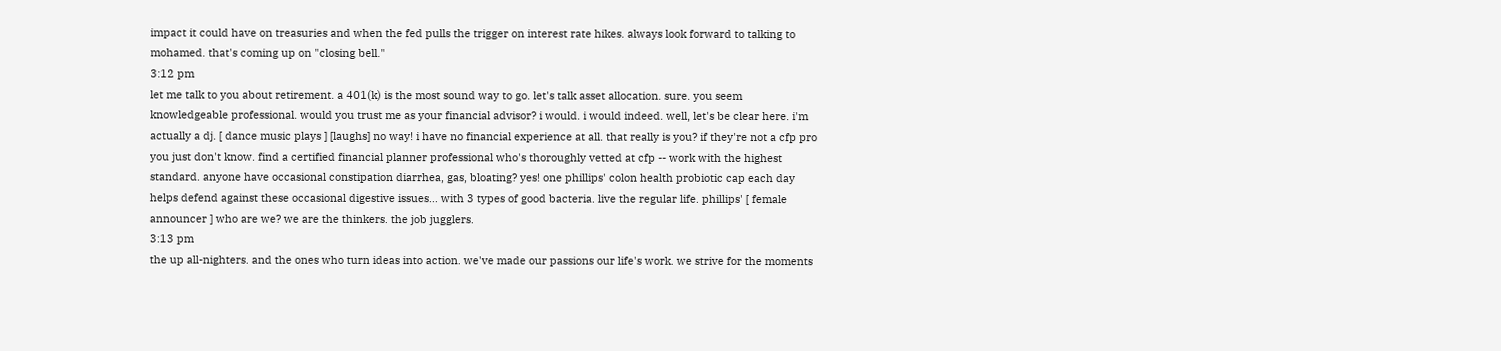impact it could have on treasuries and when the fed pulls the trigger on interest rate hikes. always look forward to talking to mohamed. that's coming up on "closing bell."
3:12 pm
let me talk to you about retirement. a 401(k) is the most sound way to go. let's talk asset allocation. sure. you seem knowledgeable professional. would you trust me as your financial advisor? i would. i would indeed. well, let's be clear here. i'm actually a dj. [ dance music plays ] [laughs] no way! i have no financial experience at all. that really is you? if they're not a cfp pro you just don't know. find a certified financial planner professional who's thoroughly vetted at cfp -- work with the highest standard. anyone have occasional constipation diarrhea, gas, bloating? yes! one phillips' colon health probiotic cap each day helps defend against these occasional digestive issues... with 3 types of good bacteria. live the regular life. phillips' [ female announcer ] who are we? we are the thinkers. the job jugglers.
3:13 pm
the up all-nighters. and the ones who turn ideas into action. we've made our passions our life's work. we strive for the moments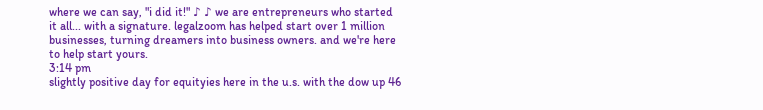where we can say, "i did it!" ♪ ♪ we are entrepreneurs who started it all... with a signature. legalzoom has helped start over 1 million businesses, turning dreamers into business owners. and we're here to help start yours.
3:14 pm
slightly positive day for equityies here in the u.s. with the dow up 46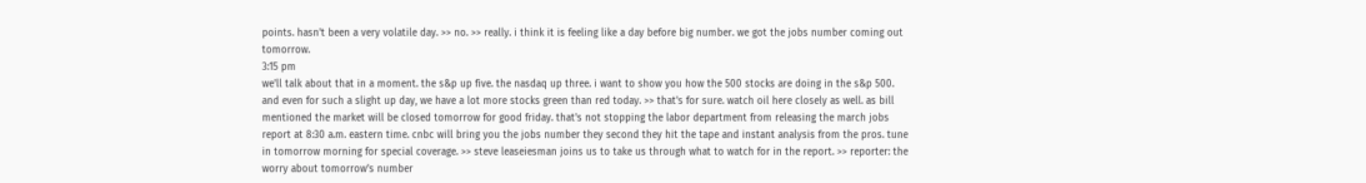points. hasn't been a very volatile day. >> no. >> really. i think it is feeling like a day before big number. we got the jobs number coming out tomorrow.
3:15 pm
we'll talk about that in a moment. the s&p up five. the nasdaq up three. i want to show you how the 500 stocks are doing in the s&p 500. and even for such a slight up day, we have a lot more stocks green than red today. >> that's for sure. watch oil here closely as well. as bill mentioned the market will be closed tomorrow for good friday. that's not stopping the labor department from releasing the march jobs report at 8:30 a.m. eastern time. cnbc will bring you the jobs number they second they hit the tape and instant analysis from the pros. tune in tomorrow morning for special coverage. >> steve leaseiesman joins us to take us through what to watch for in the report. >> reporter: the worry about tomorrow's number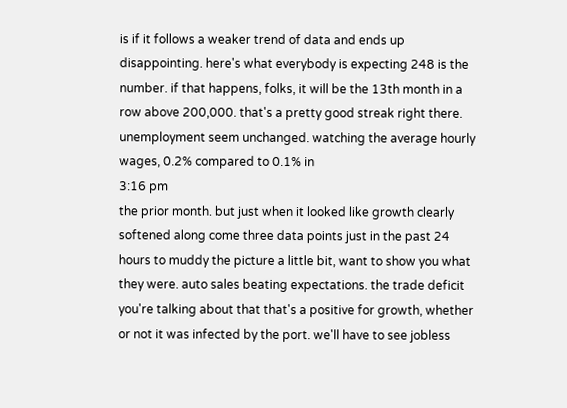is if it follows a weaker trend of data and ends up disappointing. here's what everybody is expecting 248 is the number. if that happens, folks, it will be the 13th month in a row above 200,000. that's a pretty good streak right there. unemployment seem unchanged. watching the average hourly wages, 0.2% compared to 0.1% in
3:16 pm
the prior month. but just when it looked like growth clearly softened along come three data points just in the past 24 hours to muddy the picture a little bit, want to show you what they were. auto sales beating expectations. the trade deficit you're talking about that that's a positive for growth, whether or not it was infected by the port. we'll have to see jobless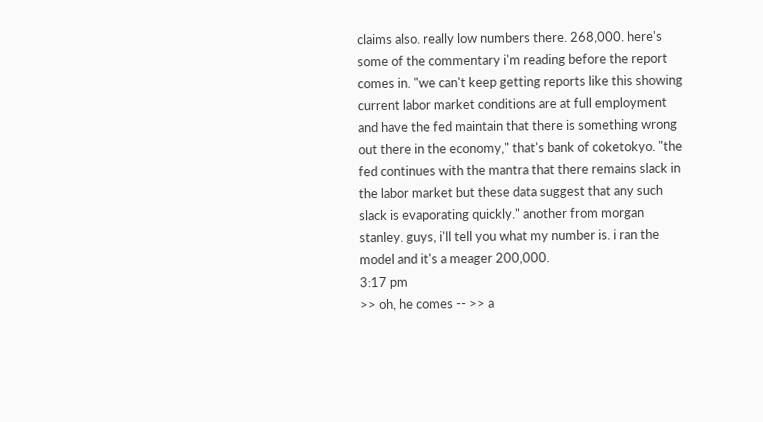claims also. really low numbers there. 268,000. here's some of the commentary i'm reading before the report comes in. "we can't keep getting reports like this showing current labor market conditions are at full employment and have the fed maintain that there is something wrong out there in the economy," that's bank of coketokyo. "the fed continues with the mantra that there remains slack in the labor market but these data suggest that any such slack is evaporating quickly." another from morgan stanley. guys, i'll tell you what my number is. i ran the model and it's a meager 200,000.
3:17 pm
>> oh, he comes -- >> a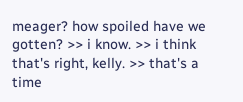meager? how spoiled have we gotten? >> i know. >> i think that's right, kelly. >> that's a time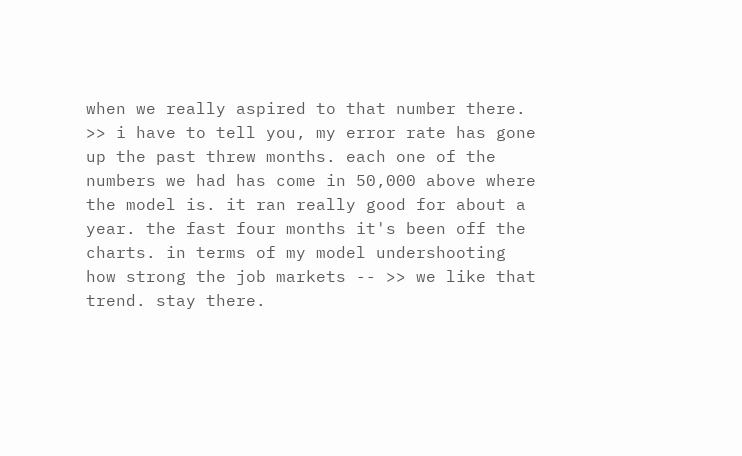when we really aspired to that number there. >> i have to tell you, my error rate has gone up the past threw months. each one of the numbers we had has come in 50,000 above where the model is. it ran really good for about a year. the fast four months it's been off the charts. in terms of my model undershooting how strong the job markets -- >> we like that trend. stay there.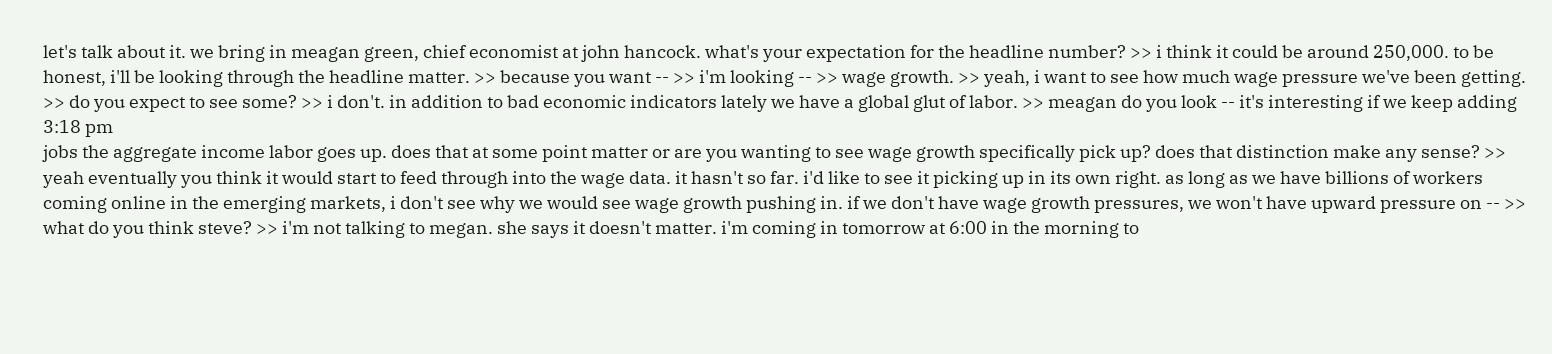let's talk about it. we bring in meagan green, chief economist at john hancock. what's your expectation for the headline number? >> i think it could be around 250,000. to be honest, i'll be looking through the headline matter. >> because you want -- >> i'm looking -- >> wage growth. >> yeah, i want to see how much wage pressure we've been getting. >> do you expect to see some? >> i don't. in addition to bad economic indicators lately we have a global glut of labor. >> meagan do you look -- it's interesting if we keep adding
3:18 pm
jobs the aggregate income labor goes up. does that at some point matter or are you wanting to see wage growth specifically pick up? does that distinction make any sense? >> yeah eventually you think it would start to feed through into the wage data. it hasn't so far. i'd like to see it picking up in its own right. as long as we have billions of workers coming online in the emerging markets, i don't see why we would see wage growth pushing in. if we don't have wage growth pressures, we won't have upward pressure on -- >> what do you think steve? >> i'm not talking to megan. she says it doesn't matter. i'm coming in tomorrow at 6:00 in the morning to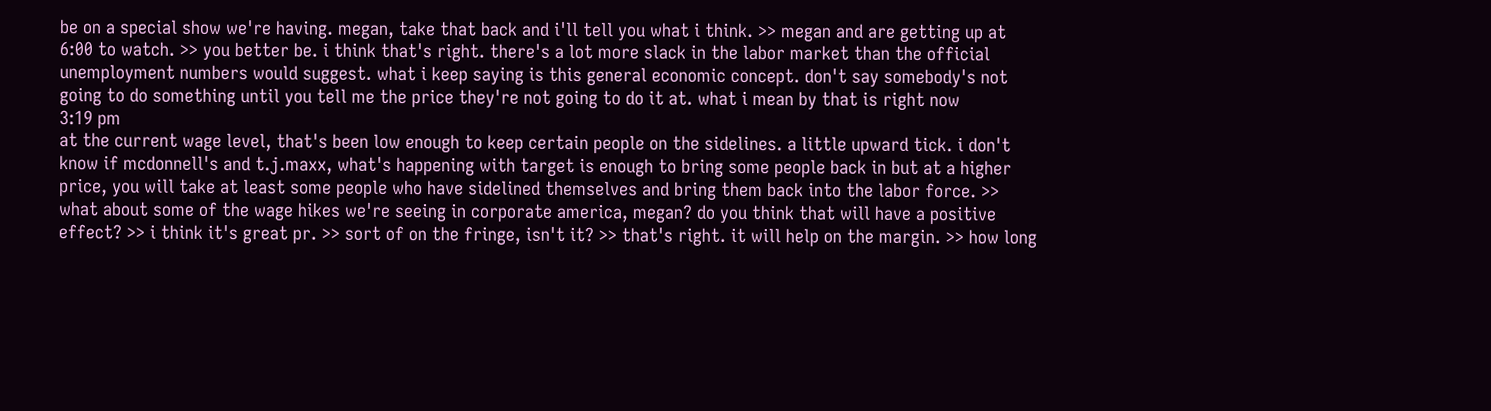be on a special show we're having. megan, take that back and i'll tell you what i think. >> megan and are getting up at 6:00 to watch. >> you better be. i think that's right. there's a lot more slack in the labor market than the official unemployment numbers would suggest. what i keep saying is this general economic concept. don't say somebody's not going to do something until you tell me the price they're not going to do it at. what i mean by that is right now
3:19 pm
at the current wage level, that's been low enough to keep certain people on the sidelines. a little upward tick. i don't know if mcdonnell's and t.j.maxx, what's happening with target is enough to bring some people back in but at a higher price, you will take at least some people who have sidelined themselves and bring them back into the labor force. >> what about some of the wage hikes we're seeing in corporate america, megan? do you think that will have a positive effect? >> i think it's great pr. >> sort of on the fringe, isn't it? >> that's right. it will help on the margin. >> how long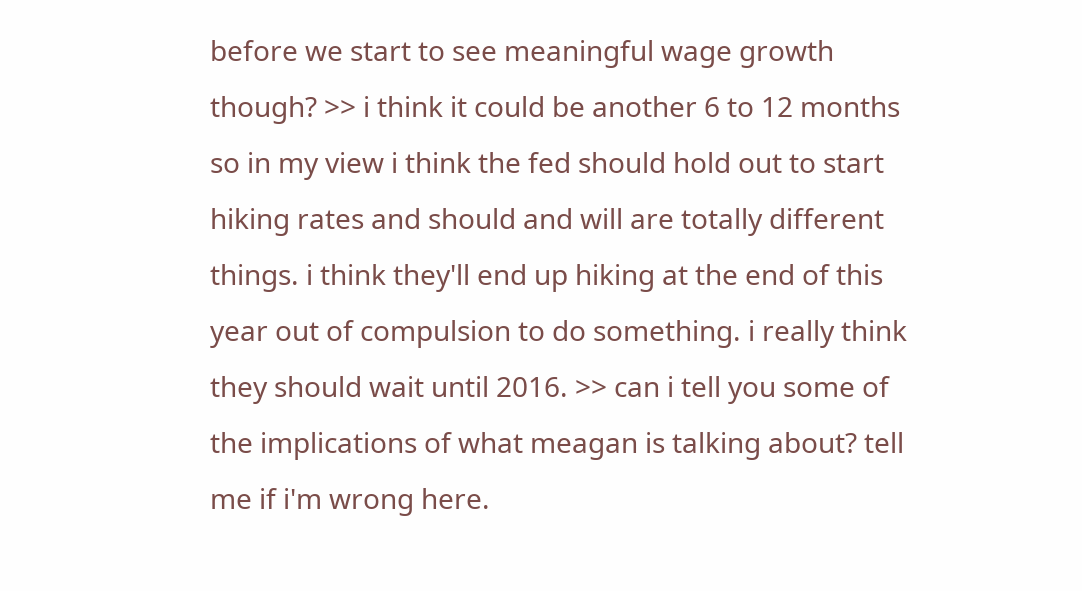before we start to see meaningful wage growth though? >> i think it could be another 6 to 12 months so in my view i think the fed should hold out to start hiking rates and should and will are totally different things. i think they'll end up hiking at the end of this year out of compulsion to do something. i really think they should wait until 2016. >> can i tell you some of the implications of what meagan is talking about? tell me if i'm wrong here.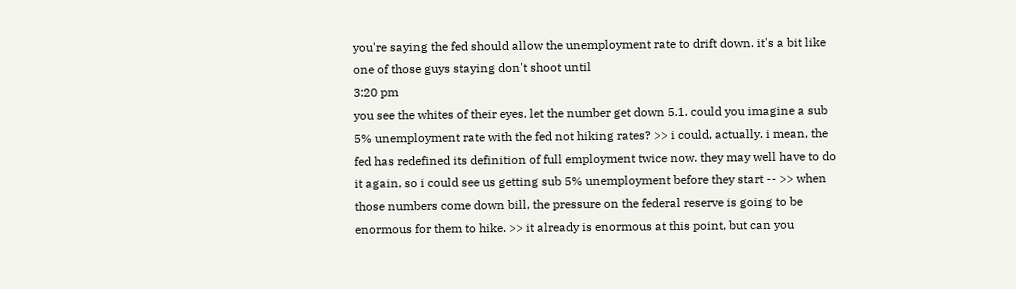you're saying the fed should allow the unemployment rate to drift down. it's a bit like one of those guys staying don't shoot until
3:20 pm
you see the whites of their eyes. let the number get down 5.1. could you imagine a sub 5% unemployment rate with the fed not hiking rates? >> i could, actually. i mean, the fed has redefined its definition of full employment twice now. they may well have to do it again, so i could see us getting sub 5% unemployment before they start -- >> when those numbers come down bill, the pressure on the federal reserve is going to be enormous for them to hike. >> it already is enormous at this point, but can you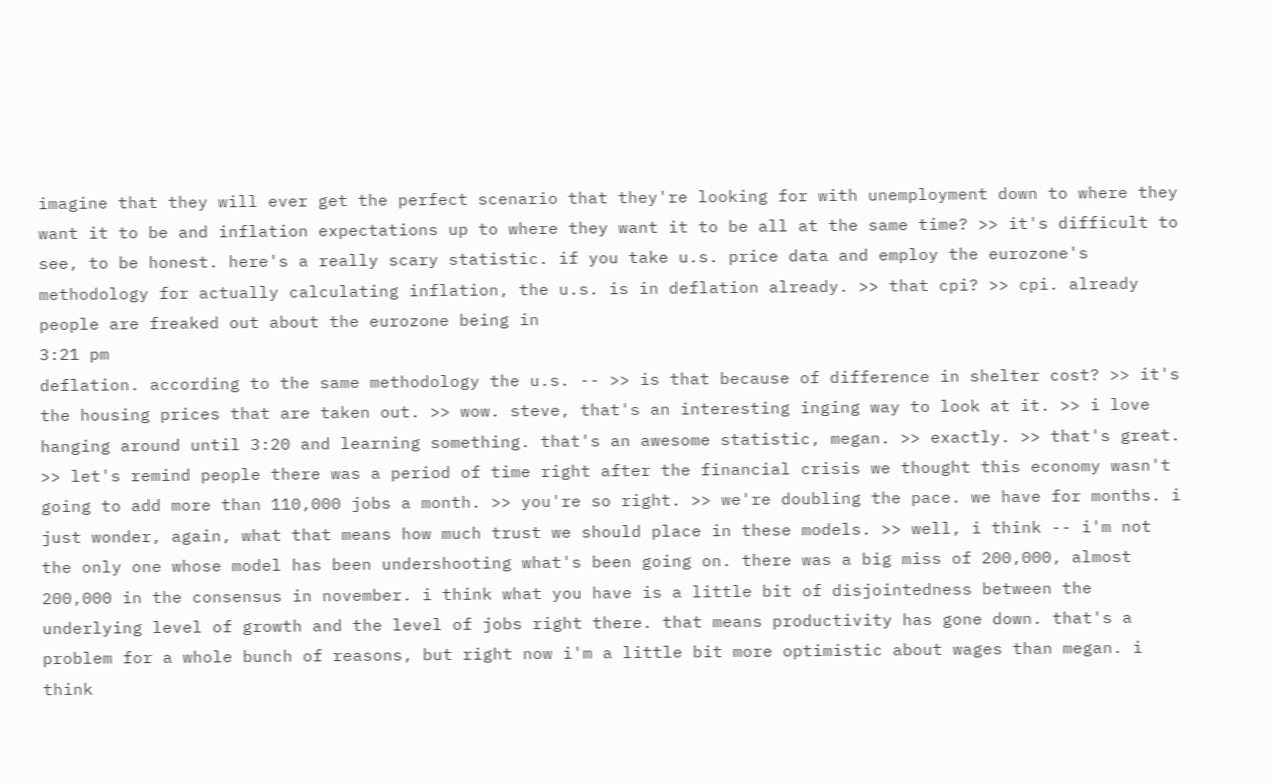imagine that they will ever get the perfect scenario that they're looking for with unemployment down to where they want it to be and inflation expectations up to where they want it to be all at the same time? >> it's difficult to see, to be honest. here's a really scary statistic. if you take u.s. price data and employ the eurozone's methodology for actually calculating inflation, the u.s. is in deflation already. >> that cpi? >> cpi. already people are freaked out about the eurozone being in
3:21 pm
deflation. according to the same methodology the u.s. -- >> is that because of difference in shelter cost? >> it's the housing prices that are taken out. >> wow. steve, that's an interesting inging way to look at it. >> i love hanging around until 3:20 and learning something. that's an awesome statistic, megan. >> exactly. >> that's great. >> let's remind people there was a period of time right after the financial crisis we thought this economy wasn't going to add more than 110,000 jobs a month. >> you're so right. >> we're doubling the pace. we have for months. i just wonder, again, what that means how much trust we should place in these models. >> well, i think -- i'm not the only one whose model has been undershooting what's been going on. there was a big miss of 200,000, almost 200,000 in the consensus in november. i think what you have is a little bit of disjointedness between the underlying level of growth and the level of jobs right there. that means productivity has gone down. that's a problem for a whole bunch of reasons, but right now i'm a little bit more optimistic about wages than megan. i think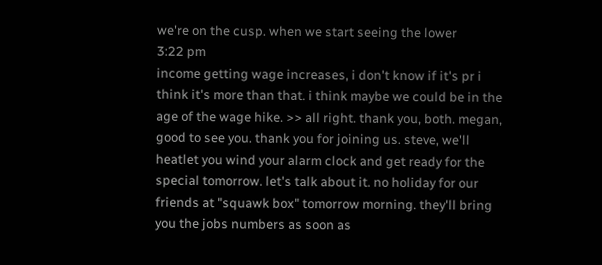we're on the cusp. when we start seeing the lower
3:22 pm
income getting wage increases, i don't know if it's pr i think it's more than that. i think maybe we could be in the age of the wage hike. >> all right. thank you, both. megan, good to see you. thank you for joining us. steve, we'll heatlet you wind your alarm clock and get ready for the special tomorrow. let's talk about it. no holiday for our friends at "squawk box" tomorrow morning. they'll bring you the jobs numbers as soon as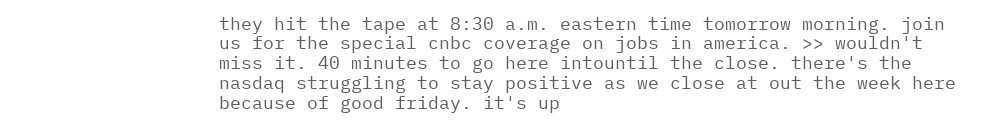they hit the tape at 8:30 a.m. eastern time tomorrow morning. join us for the special cnbc coverage on jobs in america. >> wouldn't miss it. 40 minutes to go here intountil the close. there's the nasdaq struggling to stay positive as we close at out the week here because of good friday. it's up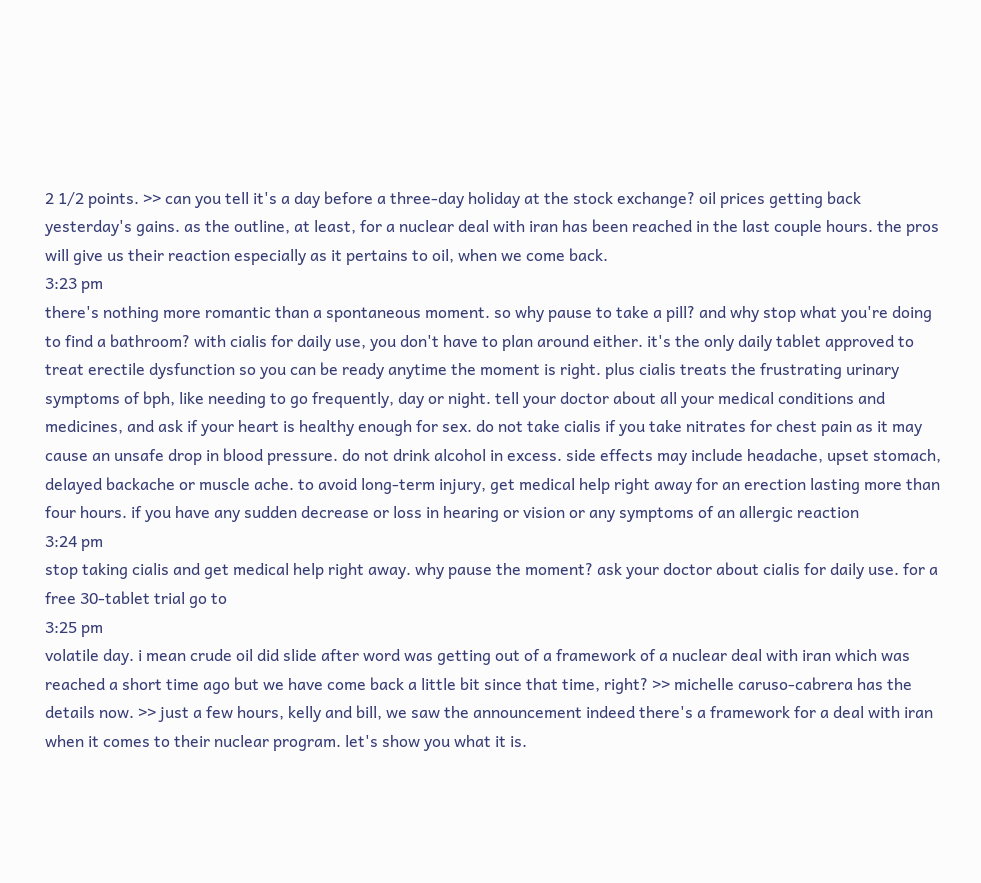2 1/2 points. >> can you tell it's a day before a three-day holiday at the stock exchange? oil prices getting back yesterday's gains. as the outline, at least, for a nuclear deal with iran has been reached in the last couple hours. the pros will give us their reaction especially as it pertains to oil, when we come back.
3:23 pm
there's nothing more romantic than a spontaneous moment. so why pause to take a pill? and why stop what you're doing to find a bathroom? with cialis for daily use, you don't have to plan around either. it's the only daily tablet approved to treat erectile dysfunction so you can be ready anytime the moment is right. plus cialis treats the frustrating urinary symptoms of bph, like needing to go frequently, day or night. tell your doctor about all your medical conditions and medicines, and ask if your heart is healthy enough for sex. do not take cialis if you take nitrates for chest pain as it may cause an unsafe drop in blood pressure. do not drink alcohol in excess. side effects may include headache, upset stomach, delayed backache or muscle ache. to avoid long-term injury, get medical help right away for an erection lasting more than four hours. if you have any sudden decrease or loss in hearing or vision or any symptoms of an allergic reaction
3:24 pm
stop taking cialis and get medical help right away. why pause the moment? ask your doctor about cialis for daily use. for a free 30-tablet trial go to
3:25 pm
volatile day. i mean crude oil did slide after word was getting out of a framework of a nuclear deal with iran which was reached a short time ago but we have come back a little bit since that time, right? >> michelle caruso-cabrera has the details now. >> just a few hours, kelly and bill, we saw the announcement indeed there's a framework for a deal with iran when it comes to their nuclear program. let's show you what it is.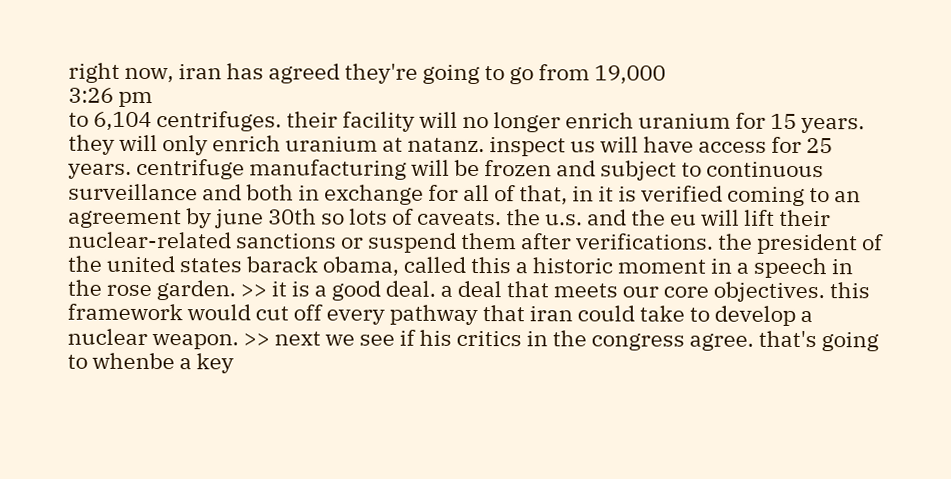right now, iran has agreed they're going to go from 19,000
3:26 pm
to 6,104 centrifuges. their facility will no longer enrich uranium for 15 years. they will only enrich uranium at natanz. inspect us will have access for 25 years. centrifuge manufacturing will be frozen and subject to continuous surveillance and both in exchange for all of that, in it is verified coming to an agreement by june 30th so lots of caveats. the u.s. and the eu will lift their nuclear-related sanctions or suspend them after verifications. the president of the united states barack obama, called this a historic moment in a speech in the rose garden. >> it is a good deal. a deal that meets our core objectives. this framework would cut off every pathway that iran could take to develop a nuclear weapon. >> next we see if his critics in the congress agree. that's going to whenbe a key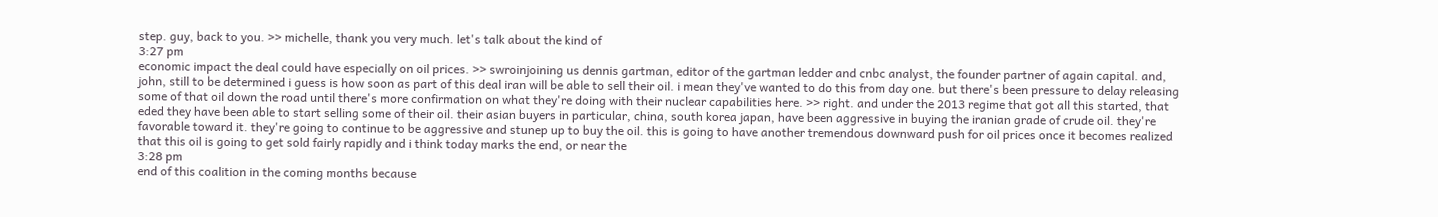step. guy, back to you. >> michelle, thank you very much. let's talk about the kind of
3:27 pm
economic impact the deal could have especially on oil prices. >> swroinjoining us dennis gartman, editor of the gartman ledder and cnbc analyst, the founder partner of again capital. and, john, still to be determined i guess is how soon as part of this deal iran will be able to sell their oil. i mean they've wanted to do this from day one. but there's been pressure to delay releasing some of that oil down the road until there's more confirmation on what they're doing with their nuclear capabilities here. >> right. and under the 2013 regime that got all this started, that eded they have been able to start selling some of their oil. their asian buyers in particular, china, south korea japan, have been aggressive in buying the iranian grade of crude oil. they're favorable toward it. they're going to continue to be aggressive and stunep up to buy the oil. this is going to have another tremendous downward push for oil prices once it becomes realized that this oil is going to get sold fairly rapidly and i think today marks the end, or near the
3:28 pm
end of this coalition in the coming months because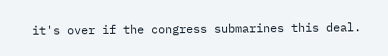it's over if the congress submarines this deal.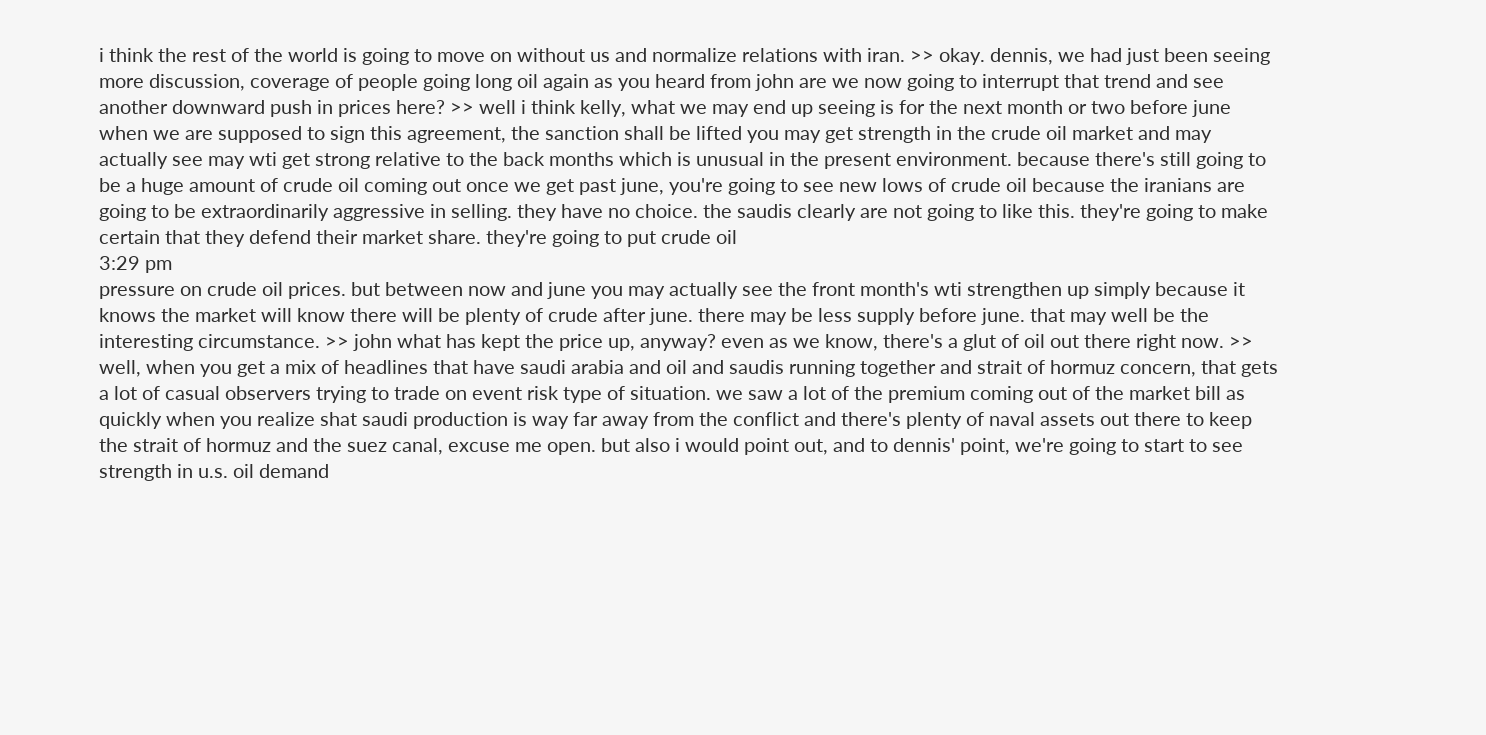i think the rest of the world is going to move on without us and normalize relations with iran. >> okay. dennis, we had just been seeing more discussion, coverage of people going long oil again as you heard from john are we now going to interrupt that trend and see another downward push in prices here? >> well i think kelly, what we may end up seeing is for the next month or two before june when we are supposed to sign this agreement, the sanction shall be lifted you may get strength in the crude oil market and may actually see may wti get strong relative to the back months which is unusual in the present environment. because there's still going to be a huge amount of crude oil coming out once we get past june, you're going to see new lows of crude oil because the iranians are going to be extraordinarily aggressive in selling. they have no choice. the saudis clearly are not going to like this. they're going to make certain that they defend their market share. they're going to put crude oil
3:29 pm
pressure on crude oil prices. but between now and june you may actually see the front month's wti strengthen up simply because it knows the market will know there will be plenty of crude after june. there may be less supply before june. that may well be the interesting circumstance. >> john what has kept the price up, anyway? even as we know, there's a glut of oil out there right now. >> well, when you get a mix of headlines that have saudi arabia and oil and saudis running together and strait of hormuz concern, that gets a lot of casual observers trying to trade on event risk type of situation. we saw a lot of the premium coming out of the market bill as quickly when you realize shat saudi production is way far away from the conflict and there's plenty of naval assets out there to keep the strait of hormuz and the suez canal, excuse me open. but also i would point out, and to dennis' point, we're going to start to see strength in u.s. oil demand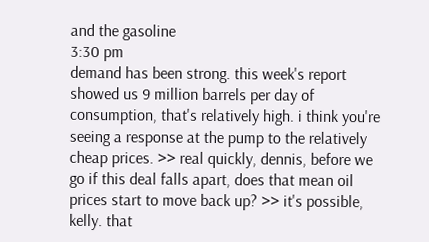and the gasoline
3:30 pm
demand has been strong. this week's report showed us 9 million barrels per day of consumption, that's relatively high. i think you're seeing a response at the pump to the relatively cheap prices. >> real quickly, dennis, before we go if this deal falls apart, does that mean oil prices start to move back up? >> it's possible, kelly. that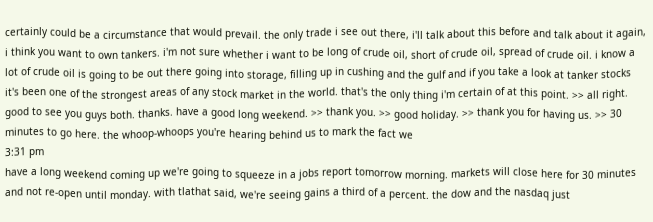certainly could be a circumstance that would prevail. the only trade i see out there, i'll talk about this before and talk about it again, i think you want to own tankers. i'm not sure whether i want to be long of crude oil, short of crude oil, spread of crude oil. i know a lot of crude oil is going to be out there going into storage, filling up in cushing and the gulf and if you take a look at tanker stocks it's been one of the strongest areas of any stock market in the world. that's the only thing i'm certain of at this point. >> all right. good to see you guys both. thanks. have a good long weekend. >> thank you. >> good holiday. >> thank you for having us. >> 30 minutes to go here. the whoop-whoops you're hearing behind us to mark the fact we
3:31 pm
have a long weekend coming up we're going to squeeze in a jobs report tomorrow morning. markets will close here for 30 minutes and not re-open until monday. with tlathat said, we're seeing gains a third of a percent. the dow and the nasdaq just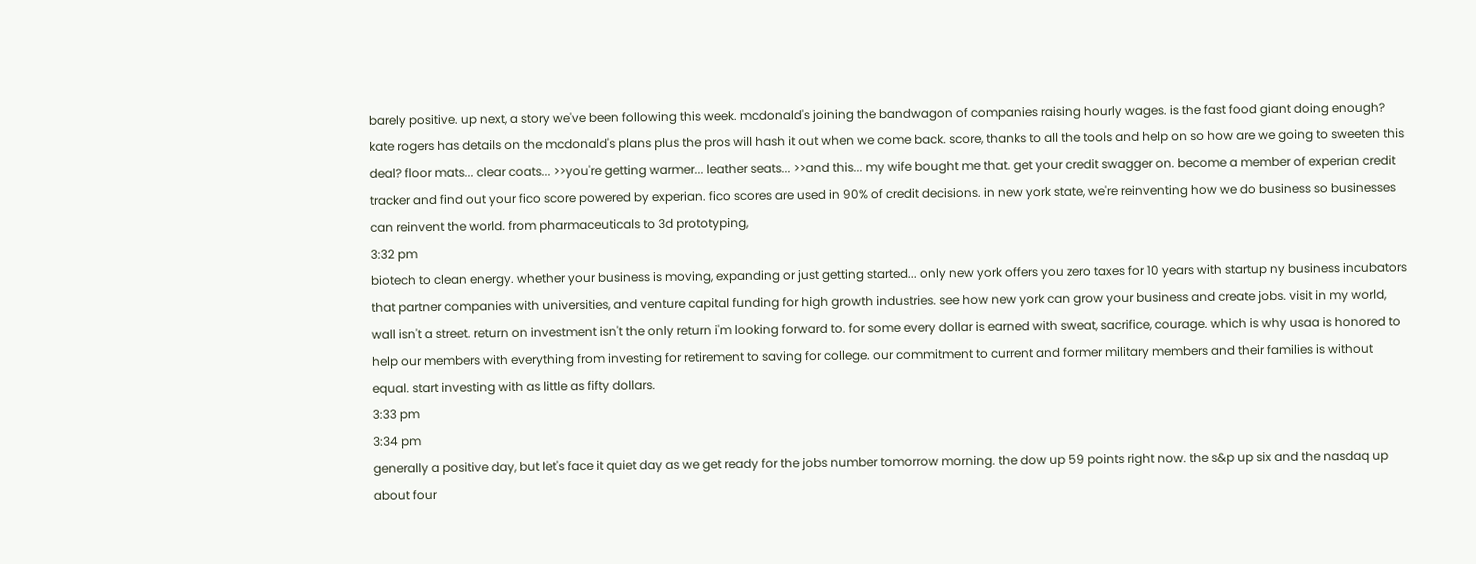barely positive. up next, a story we've been following this week. mcdonald's joining the bandwagon of companies raising hourly wages. is the fast food giant doing enough? kate rogers has details on the mcdonald's plans plus the pros will hash it out when we come back. score, thanks to all the tools and help on so how are we going to sweeten this deal? floor mats... clear coats... >>you're getting warmer... leather seats... >>and this... my wife bought me that. get your credit swagger on. become a member of experian credit tracker and find out your fico score powered by experian. fico scores are used in 90% of credit decisions. in new york state, we're reinventing how we do business so businesses can reinvent the world. from pharmaceuticals to 3d prototyping,
3:32 pm
biotech to clean energy. whether your business is moving, expanding or just getting started... only new york offers you zero taxes for 10 years with startup ny business incubators that partner companies with universities, and venture capital funding for high growth industries. see how new york can grow your business and create jobs. visit in my world, wall isn't a street. return on investment isn't the only return i'm looking forward to. for some every dollar is earned with sweat, sacrifice, courage. which is why usaa is honored to help our members with everything from investing for retirement to saving for college. our commitment to current and former military members and their families is without equal. start investing with as little as fifty dollars.
3:33 pm
3:34 pm
generally a positive day, but let's face it quiet day as we get ready for the jobs number tomorrow morning. the dow up 59 points right now. the s&p up six and the nasdaq up about four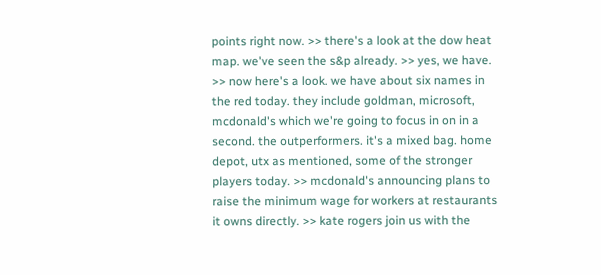points right now. >> there's a look at the dow heat map. we've seen the s&p already. >> yes, we have. >> now here's a look. we have about six names in the red today. they include goldman, microsoft, mcdonald's which we're going to focus in on in a second. the outperformers. it's a mixed bag. home depot, utx as mentioned, some of the stronger players today. >> mcdonald's announcing plans to raise the minimum wage for workers at restaurants it owns directly. >> kate rogers join us with the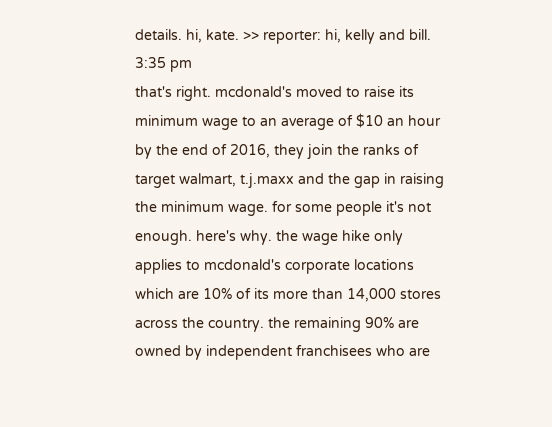details. hi, kate. >> reporter: hi, kelly and bill.
3:35 pm
that's right. mcdonald's moved to raise its minimum wage to an average of $10 an hour by the end of 2016, they join the ranks of target walmart, t.j.maxx and the gap in raising the minimum wage. for some people it's not enough. here's why. the wage hike only applies to mcdonald's corporate locations which are 10% of its more than 14,000 stores across the country. the remaining 90% are owned by independent franchisees who are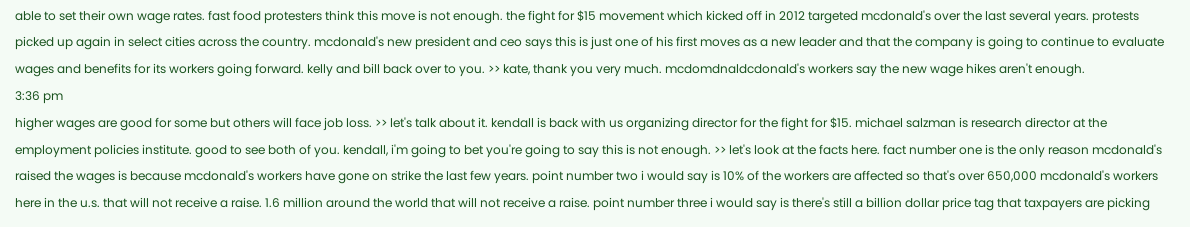able to set their own wage rates. fast food protesters think this move is not enough. the fight for $15 movement which kicked off in 2012 targeted mcdonald's over the last several years. protests picked up again in select cities across the country. mcdonald's new president and ceo says this is just one of his first moves as a new leader and that the company is going to continue to evaluate wages and benefits for its workers going forward. kelly and bill back over to you. >> kate, thank you very much. mcdomdnaldcdonald's workers say the new wage hikes aren't enough.
3:36 pm
higher wages are good for some but others will face job loss. >> let's talk about it. kendall is back with us organizing director for the fight for $15. michael salzman is research director at the employment policies institute. good to see both of you. kendall, i'm going to bet you're going to say this is not enough. >> let's look at the facts here. fact number one is the only reason mcdonald's raised the wages is because mcdonald's workers have gone on strike the last few years. point number two i would say is 10% of the workers are affected so that's over 650,000 mcdonald's workers here in the u.s. that will not receive a raise. 1.6 million around the world that will not receive a raise. point number three i would say is there's still a billion dollar price tag that taxpayers are picking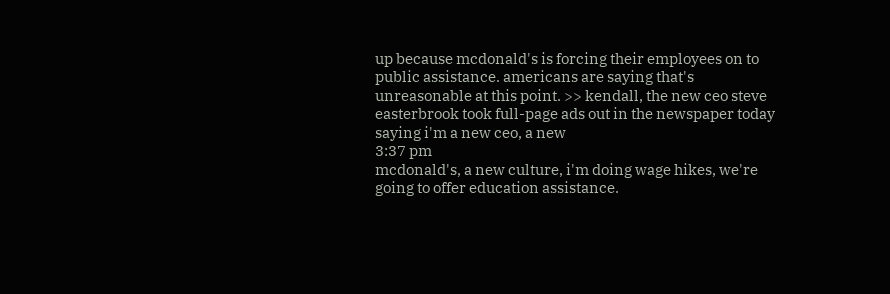up because mcdonald's is forcing their employees on to public assistance. americans are saying that's unreasonable at this point. >> kendall, the new ceo steve easterbrook took full-page ads out in the newspaper today saying i'm a new ceo, a new
3:37 pm
mcdonald's, a new culture, i'm doing wage hikes, we're going to offer education assistance.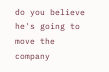do you believe he's going to move the company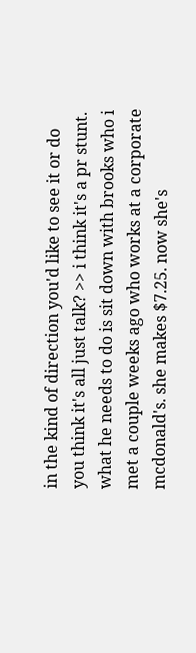in the kind of direction you'd like to see it or do you think it's all just talk? >> i think it's a pr stunt. what he needs to do is sit down with brooks who i met a couple weeks ago who works at a corporate mcdonald's. she makes $7.25. now she's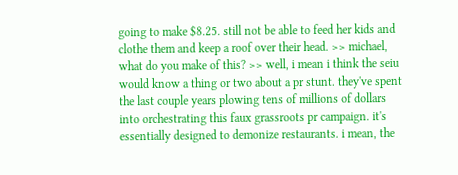going to make $8.25. still not be able to feed her kids and clothe them and keep a roof over their head. >> michael, what do you make of this? >> well, i mean i think the seiu would know a thing or two about a pr stunt. they've spent the last couple years plowing tens of millions of dollars into orchestrating this faux grassroots pr campaign. it's essentially designed to demonize restaurants. i mean, the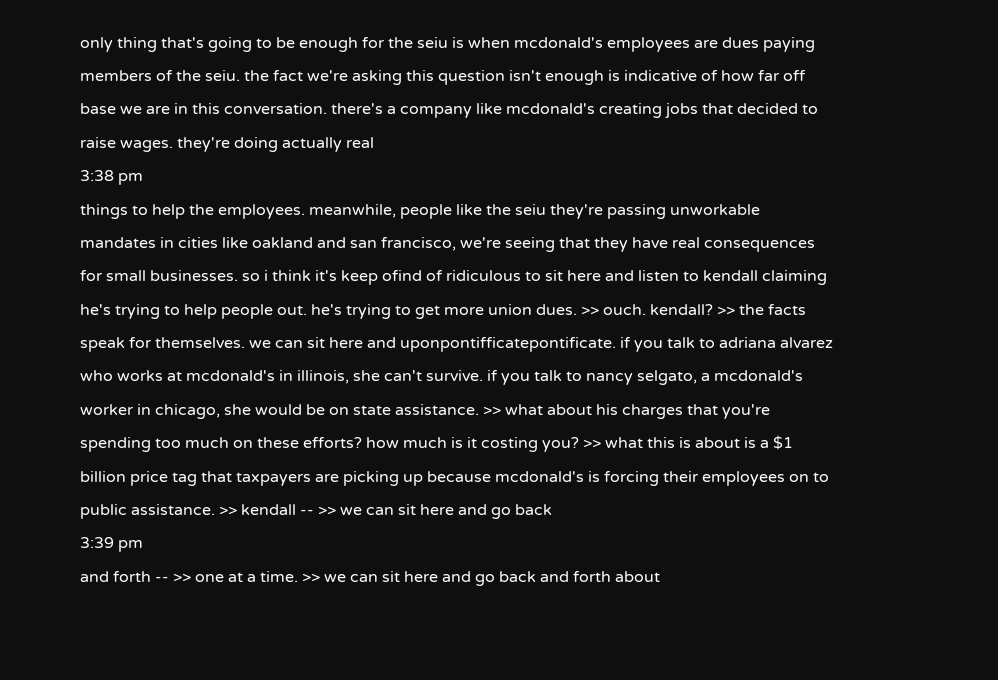only thing that's going to be enough for the seiu is when mcdonald's employees are dues paying members of the seiu. the fact we're asking this question isn't enough is indicative of how far off base we are in this conversation. there's a company like mcdonald's creating jobs that decided to raise wages. they're doing actually real
3:38 pm
things to help the employees. meanwhile, people like the seiu they're passing unworkable mandates in cities like oakland and san francisco, we're seeing that they have real consequences for small businesses. so i think it's keep ofind of ridiculous to sit here and listen to kendall claiming he's trying to help people out. he's trying to get more union dues. >> ouch. kendall? >> the facts speak for themselves. we can sit here and uponpontifficatepontificate. if you talk to adriana alvarez who works at mcdonald's in illinois, she can't survive. if you talk to nancy selgato, a mcdonald's worker in chicago, she would be on state assistance. >> what about his charges that you're spending too much on these efforts? how much is it costing you? >> what this is about is a $1 billion price tag that taxpayers are picking up because mcdonald's is forcing their employees on to public assistance. >> kendall -- >> we can sit here and go back
3:39 pm
and forth -- >> one at a time. >> we can sit here and go back and forth about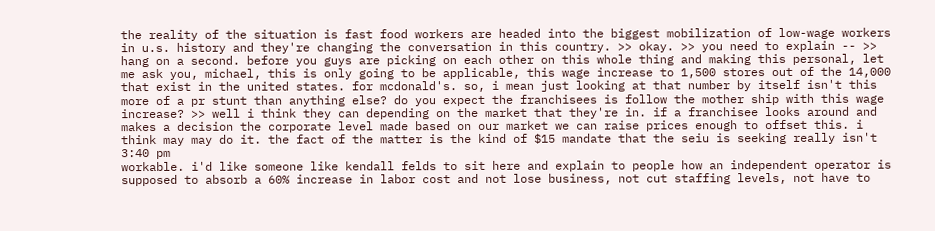the reality of the situation is fast food workers are headed into the biggest mobilization of low-wage workers in u.s. history and they're changing the conversation in this country. >> okay. >> you need to explain -- >> hang on a second. before you guys are picking on each other on this whole thing and making this personal, let me ask you, michael, this is only going to be applicable, this wage increase to 1,500 stores out of the 14,000 that exist in the united states. for mcdonald's. so, i mean just looking at that number by itself isn't this more of a pr stunt than anything else? do you expect the franchisees is follow the mother ship with this wage increase? >> well i think they can depending on the market that they're in. if a franchisee looks around and makes a decision the corporate level made based on our market we can raise prices enough to offset this. i think may may do it. the fact of the matter is the kind of $15 mandate that the seiu is seeking really isn't
3:40 pm
workable. i'd like someone like kendall felds to sit here and explain to people how an independent operator is supposed to absorb a 60% increase in labor cost and not lose business, not cut staffing levels, not have to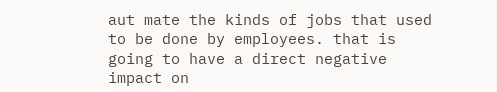aut mate the kinds of jobs that used to be done by employees. that is going to have a direct negative impact on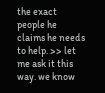the exact people he claims he needs to help. >> let me ask it this way. we know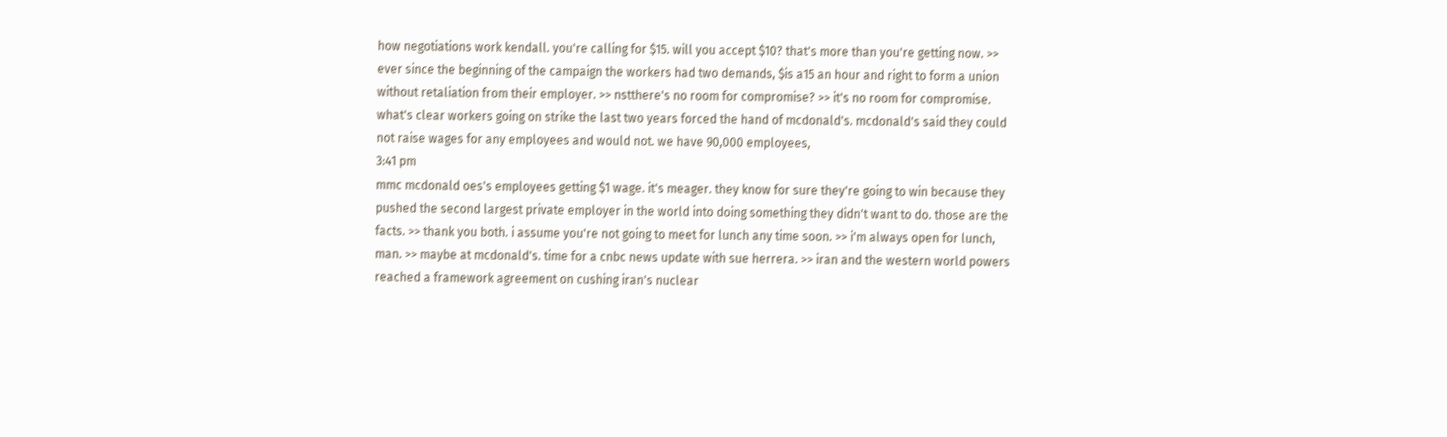how negotiations work kendall. you're calling for $15. will you accept $10? that's more than you're getting now. >> ever since the beginning of the campaign the workers had two demands, $is a15 an hour and right to form a union without retaliation from their employer. >> nstthere's no room for compromise? >> it's no room for compromise. what's clear workers going on strike the last two years forced the hand of mcdonald's. mcdonald's said they could not raise wages for any employees and would not. we have 90,000 employees,
3:41 pm
mmc mcdonald oes's employees getting $1 wage. it's meager. they know for sure they're going to win because they pushed the second largest private employer in the world into doing something they didn't want to do. those are the facts. >> thank you both. i assume you're not going to meet for lunch any time soon. >> i'm always open for lunch, man. >> maybe at mcdonald's. time for a cnbc news update with sue herrera. >> iran and the western world powers reached a framework agreement on cushing iran's nuclear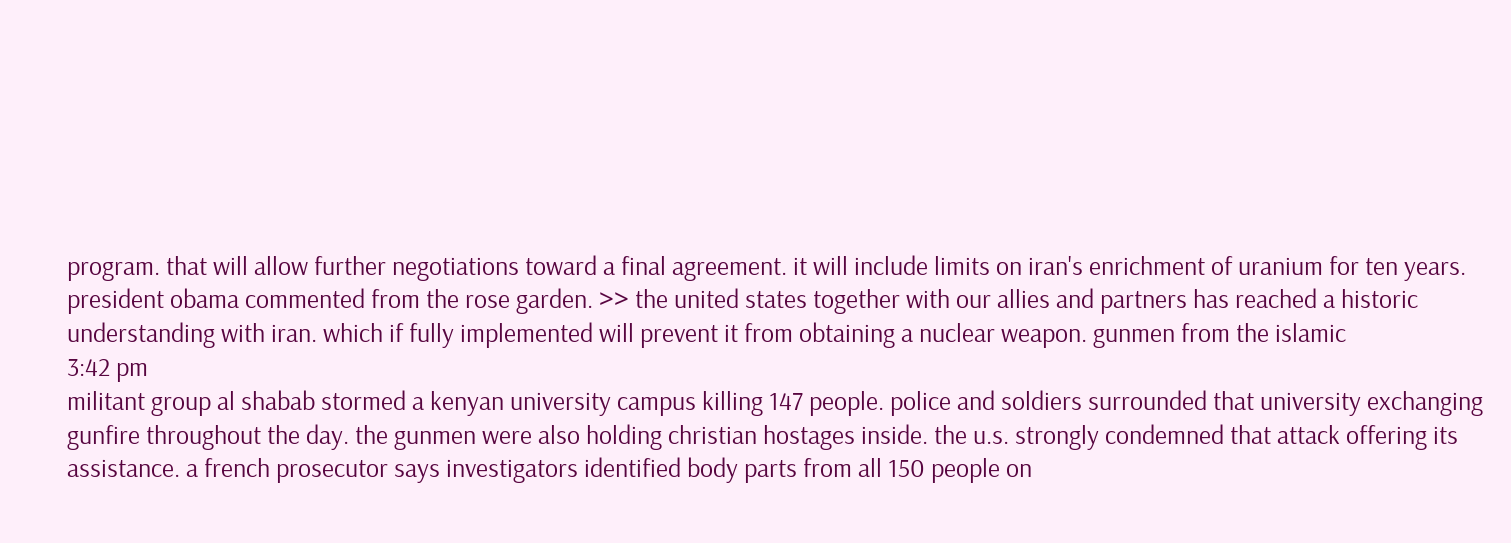program. that will allow further negotiations toward a final agreement. it will include limits on iran's enrichment of uranium for ten years. president obama commented from the rose garden. >> the united states together with our allies and partners has reached a historic understanding with iran. which if fully implemented will prevent it from obtaining a nuclear weapon. gunmen from the islamic
3:42 pm
militant group al shabab stormed a kenyan university campus killing 147 people. police and soldiers surrounded that university exchanging gunfire throughout the day. the gunmen were also holding christian hostages inside. the u.s. strongly condemned that attack offering its assistance. a french prosecutor says investigators identified body parts from all 150 people on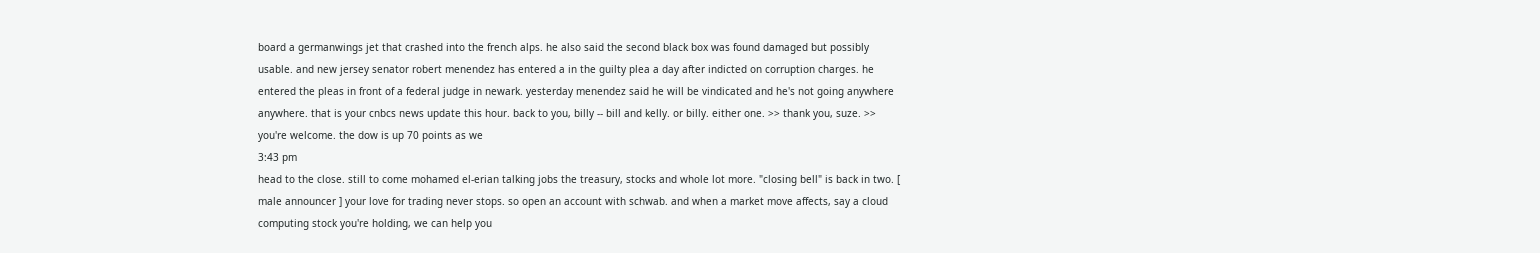board a germanwings jet that crashed into the french alps. he also said the second black box was found damaged but possibly usable. and new jersey senator robert menendez has entered a in the guilty plea a day after indicted on corruption charges. he entered the pleas in front of a federal judge in newark. yesterday menendez said he will be vindicated and he's not going anywhere anywhere. that is your cnbcs news update this hour. back to you, billy -- bill and kelly. or billy. either one. >> thank you, suze. >> you're welcome. the dow is up 70 points as we
3:43 pm
head to the close. still to come mohamed el-erian talking jobs the treasury, stocks and whole lot more. "closing bell" is back in two. [ male announcer ] your love for trading never stops. so open an account with schwab. and when a market move affects, say a cloud computing stock you're holding, we can help you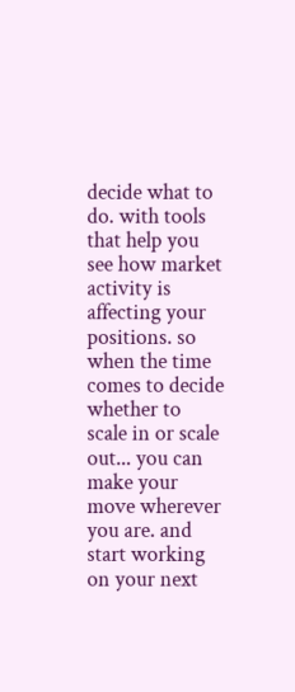decide what to do. with tools that help you see how market activity is affecting your positions. so when the time comes to decide whether to scale in or scale out... you can make your move wherever you are. and start working on your next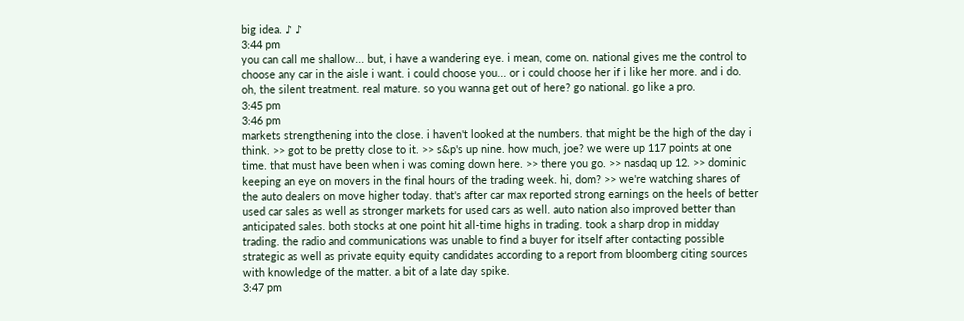big idea. ♪ ♪
3:44 pm
you can call me shallow... but, i have a wandering eye. i mean, come on. national gives me the control to choose any car in the aisle i want. i could choose you... or i could choose her if i like her more. and i do. oh, the silent treatment. real mature. so you wanna get out of here? go national. go like a pro.
3:45 pm
3:46 pm
markets strengthening into the close. i haven't looked at the numbers. that might be the high of the day i think. >> got to be pretty close to it. >> s&p's up nine. how much, joe? we were up 117 points at one time. that must have been when i was coming down here. >> there you go. >> nasdaq up 12. >> dominic keeping an eye on movers in the final hours of the trading week. hi, dom? >> we're watching shares of the auto dealers on move higher today. that's after car max reported strong earnings on the heels of better used car sales as well as stronger markets for used cars as well. auto nation also improved better than anticipated sales. both stocks at one point hit all-time highs in trading. took a sharp drop in midday trading. the radio and communications was unable to find a buyer for itself after contacting possible strategic as well as private equity equity candidates according to a report from bloomberg citing sources with knowledge of the matter. a bit of a late day spike.
3:47 pm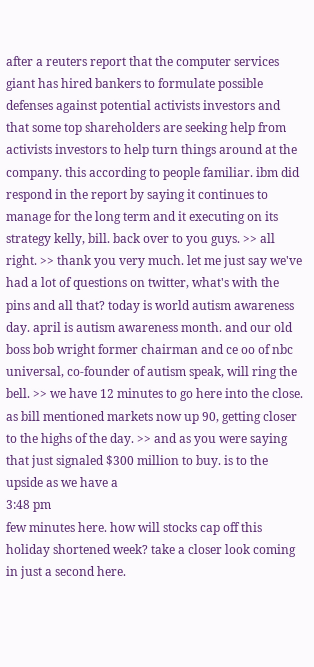after a reuters report that the computer services giant has hired bankers to formulate possible defenses against potential activists investors and that some top shareholders are seeking help from activists investors to help turn things around at the company. this according to people familiar. ibm did respond in the report by saying it continues to manage for the long term and it executing on its strategy kelly, bill. back over to you guys. >> all right. >> thank you very much. let me just say we've had a lot of questions on twitter, what's with the pins and all that? today is world autism awareness day. april is autism awareness month. and our old boss bob wright former chairman and ce oo of nbc universal, co-founder of autism speak, will ring the bell. >> we have 12 minutes to go here into the close. as bill mentioned markets now up 90, getting closer to the highs of the day. >> and as you were saying that just signaled $300 million to buy. is to the upside as we have a
3:48 pm
few minutes here. how will stocks cap off this holiday shortened week? take a closer look coming in just a second here.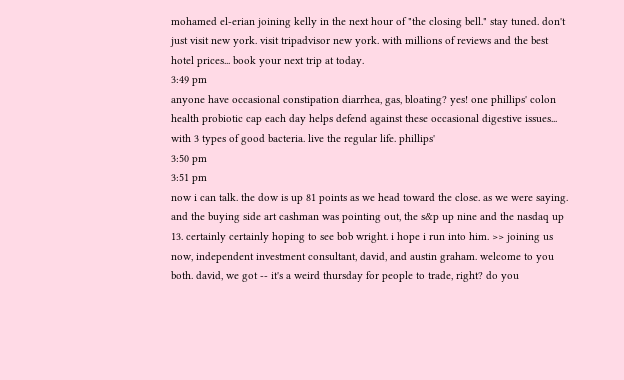mohamed el-erian joining kelly in the next hour of "the closing bell." stay tuned. don't just visit new york. visit tripadvisor new york. with millions of reviews and the best hotel prices... book your next trip at today.
3:49 pm
anyone have occasional constipation diarrhea, gas, bloating? yes! one phillips' colon health probiotic cap each day helps defend against these occasional digestive issues... with 3 types of good bacteria. live the regular life. phillips'
3:50 pm
3:51 pm
now i can talk. the dow is up 81 points as we head toward the close. as we were saying. and the buying side art cashman was pointing out, the s&p up nine and the nasdaq up 13. certainly certainly hoping to see bob wright. i hope i run into him. >> joining us now, independent investment consultant, david, and austin graham. welcome to you both. david, we got -- it's a weird thursday for people to trade, right? do you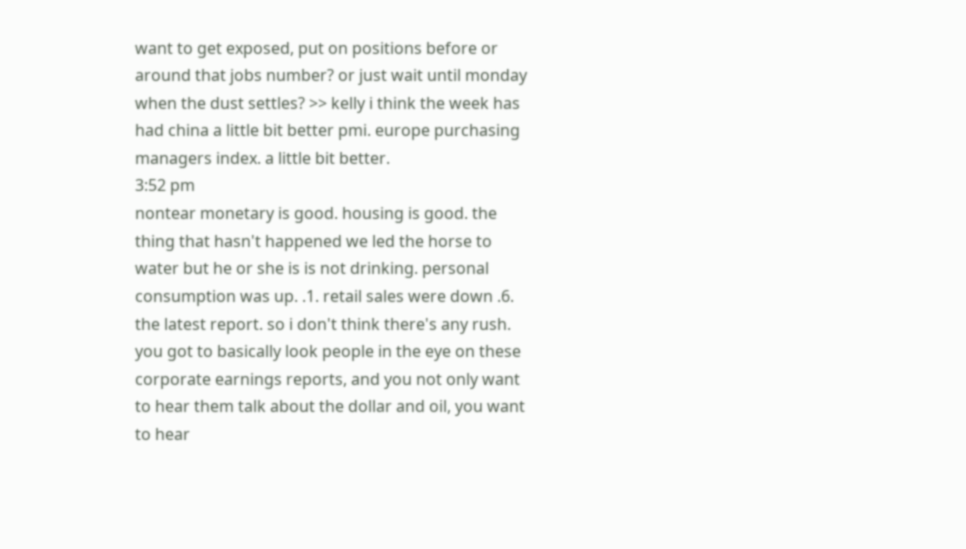want to get exposed, put on positions before or around that jobs number? or just wait until monday when the dust settles? >> kelly i think the week has had china a little bit better pmi. europe purchasing managers index. a little bit better.
3:52 pm
nontear monetary is good. housing is good. the thing that hasn't happened we led the horse to water but he or she is is not drinking. personal consumption was up. .1. retail sales were down .6. the latest report. so i don't think there's any rush. you got to basically look people in the eye on these corporate earnings reports, and you not only want to hear them talk about the dollar and oil, you want to hear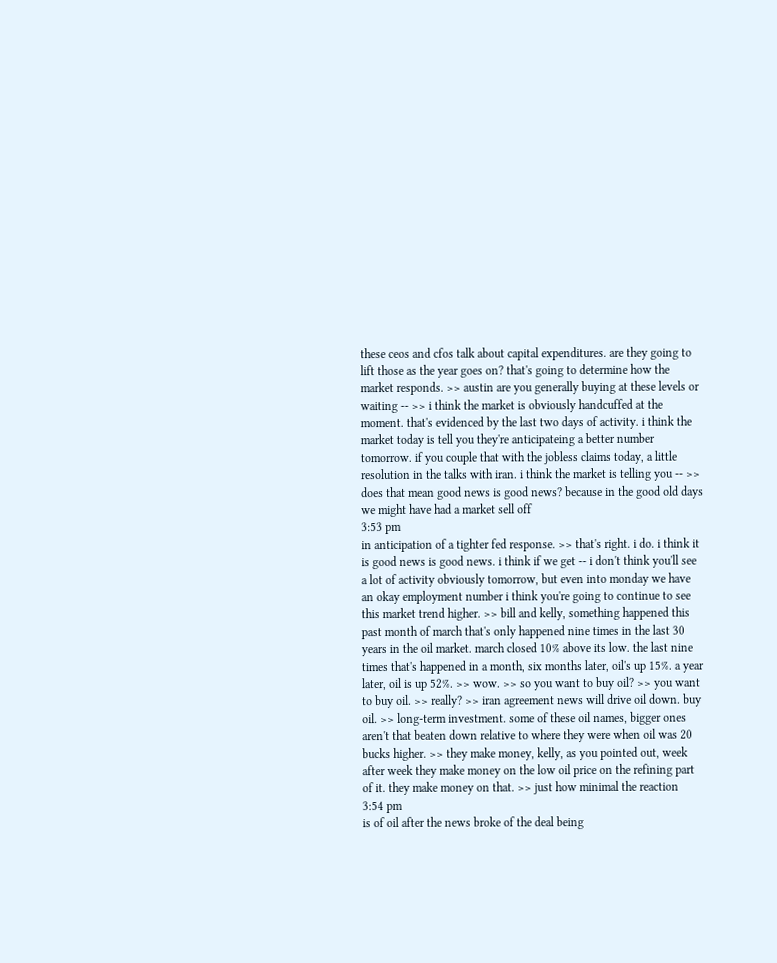these ceos and cfos talk about capital expenditures. are they going to lift those as the year goes on? that's going to determine how the market responds. >> austin are you generally buying at these levels or waiting -- >> i think the market is obviously handcuffed at the moment. that's evidenced by the last two days of activity. i think the market today is tell you they're anticipateing a better number tomorrow. if you couple that with the jobless claims today, a little resolution in the talks with iran. i think the market is telling you -- >> does that mean good news is good news? because in the good old days we might have had a market sell off
3:53 pm
in anticipation of a tighter fed response. >> that's right. i do. i think it is good news is good news. i think if we get -- i don't think you'll see a lot of activity obviously tomorrow, but even into monday we have an okay employment number i think you're going to continue to see this market trend higher. >> bill and kelly, something happened this past month of march that's only happened nine times in the last 30 years in the oil market. march closed 10% above its low. the last nine times that's happened in a month, six months later, oil's up 15%. a year later, oil is up 52%. >> wow. >> so you want to buy oil? >> you want to buy oil. >> really? >> iran agreement news will drive oil down. buy oil. >> long-term investment. some of these oil names, bigger ones aren't that beaten down relative to where they were when oil was 20 bucks higher. >> they make money, kelly, as you pointed out, week after week they make money on the low oil price on the refining part of it. they make money on that. >> just how minimal the reaction
3:54 pm
is of oil after the news broke of the deal being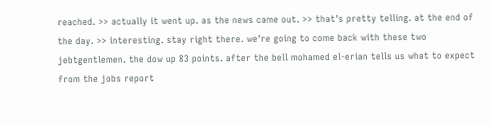reached. >> actually it went up. as the news came out. >> that's pretty telling. at the end of the day. >> interesting. stay right there. we're going to come back with these two jebtgentlemen. the dow up 83 points. after the bell mohamed el-erian tells us what to expect from the jobs report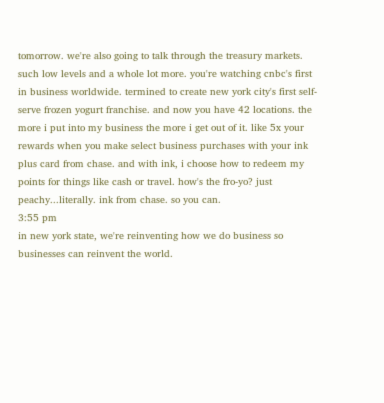tomorrow. we're also going to talk through the treasury markets. such low levels and a whole lot more. you're watching cnbc's first in business worldwide. termined to create new york city's first self-serve frozen yogurt franchise. and now you have 42 locations. the more i put into my business the more i get out of it. like 5x your rewards when you make select business purchases with your ink plus card from chase. and with ink, i choose how to redeem my points for things like cash or travel. how's the fro-yo? just peachy...literally. ink from chase. so you can.
3:55 pm
in new york state, we're reinventing how we do business so businesses can reinvent the world.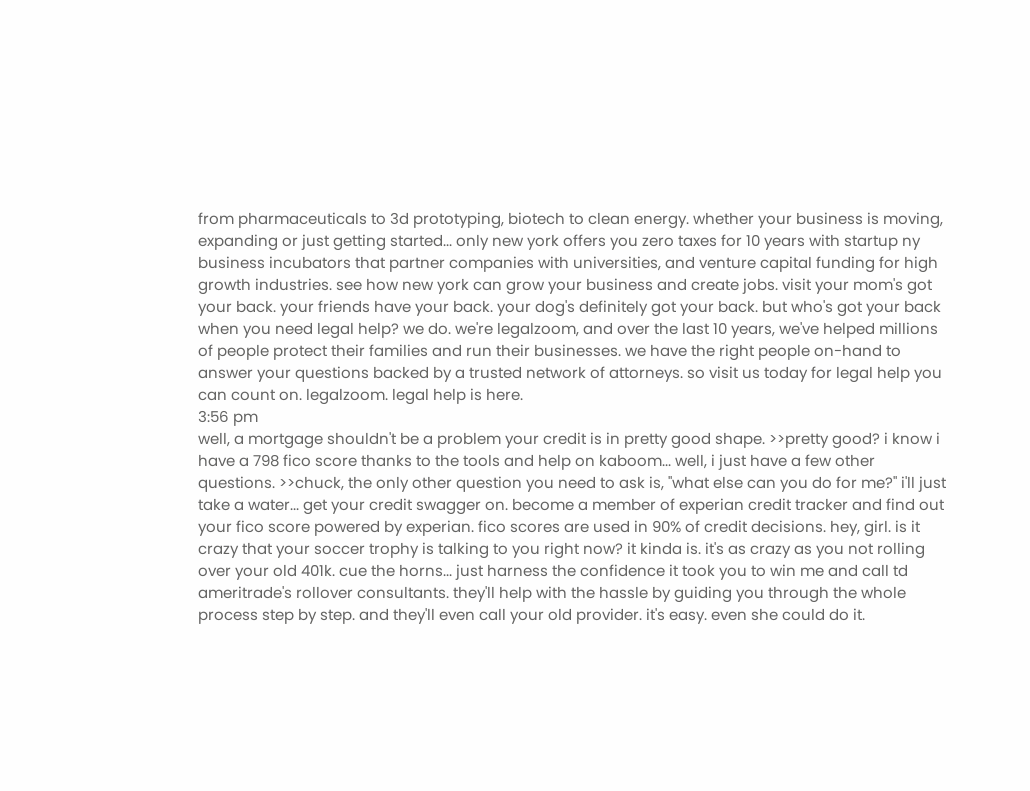from pharmaceuticals to 3d prototyping, biotech to clean energy. whether your business is moving, expanding or just getting started... only new york offers you zero taxes for 10 years with startup ny business incubators that partner companies with universities, and venture capital funding for high growth industries. see how new york can grow your business and create jobs. visit your mom's got your back. your friends have your back. your dog's definitely got your back. but who's got your back when you need legal help? we do. we're legalzoom, and over the last 10 years, we've helped millions of people protect their families and run their businesses. we have the right people on-hand to answer your questions backed by a trusted network of attorneys. so visit us today for legal help you can count on. legalzoom. legal help is here.
3:56 pm
well, a mortgage shouldn't be a problem your credit is in pretty good shape. >>pretty good? i know i have a 798 fico score thanks to the tools and help on kaboom... well, i just have a few other questions. >>chuck, the only other question you need to ask is, "what else can you do for me?" i'll just take a water... get your credit swagger on. become a member of experian credit tracker and find out your fico score powered by experian. fico scores are used in 90% of credit decisions. hey, girl. is it crazy that your soccer trophy is talking to you right now? it kinda is. it's as crazy as you not rolling over your old 401k. cue the horns... just harness the confidence it took you to win me and call td ameritrade's rollover consultants. they'll help with the hassle by guiding you through the whole process step by step. and they'll even call your old provider. it's easy. even she could do it.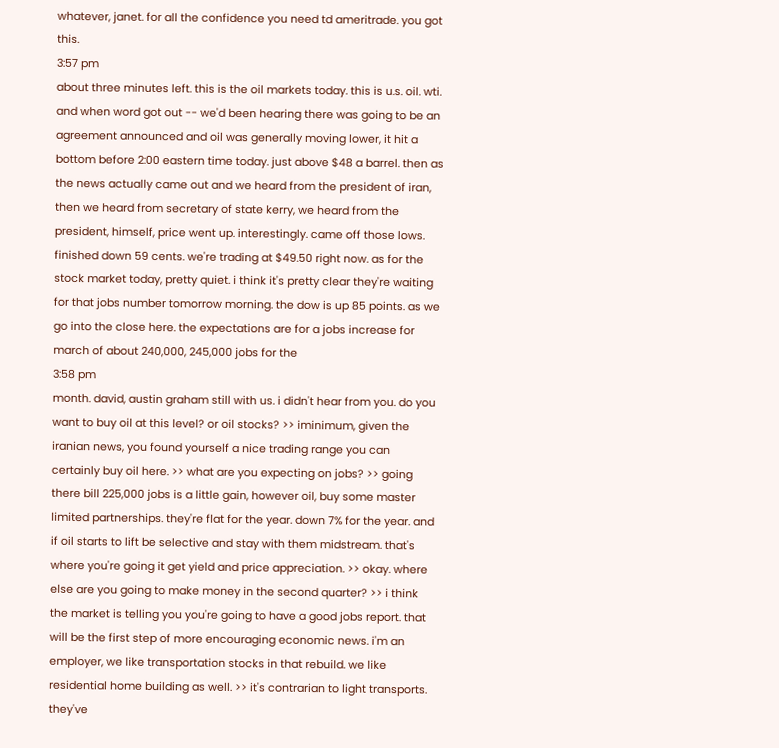whatever, janet. for all the confidence you need td ameritrade. you got this.
3:57 pm
about three minutes left. this is the oil markets today. this is u.s. oil. wti. and when word got out -- we'd been hearing there was going to be an agreement announced and oil was generally moving lower, it hit a bottom before 2:00 eastern time today. just above $48 a barrel. then as the news actually came out and we heard from the president of iran, then we heard from secretary of state kerry, we heard from the president, himself, price went up. interestingly. came off those lows. finished down 59 cents. we're trading at $49.50 right now. as for the stock market today, pretty quiet. i think it's pretty clear they're waiting for that jobs number tomorrow morning. the dow is up 85 points. as we go into the close here. the expectations are for a jobs increase for march of about 240,000, 245,000 jobs for the
3:58 pm
month. david, austin graham still with us. i didn't hear from you. do you want to buy oil at this level? or oil stocks? >> iminimum, given the iranian news, you found yourself a nice trading range you can certainly buy oil here. >> what are you expecting on jobs? >> going there bill 225,000 jobs is a little gain, however oil, buy some master limited partnerships. they're flat for the year. down 7% for the year. and if oil starts to lift be selective and stay with them midstream. that's where you're going it get yield and price appreciation. >> okay. where else are you going to make money in the second quarter? >> i think the market is telling you you're going to have a good jobs report. that will be the first step of more encouraging economic news. i'm an employer, we like transportation stocks in that rebuild. we like residential home building as well. >> it's contrarian to light transports. they've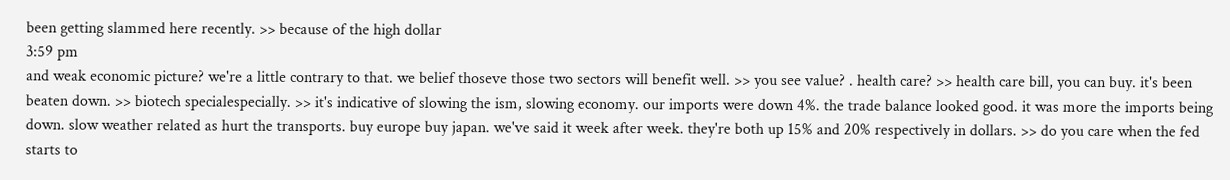been getting slammed here recently. >> because of the high dollar
3:59 pm
and weak economic picture? we're a little contrary to that. we belief thoseve those two sectors will benefit well. >> you see value? . health care? >> health care bill, you can buy. it's been beaten down. >> biotech specialespecially. >> it's indicative of slowing the ism, slowing economy. our imports were down 4%. the trade balance looked good. it was more the imports being down. slow weather related as hurt the transports. buy europe buy japan. we've said it week after week. they're both up 15% and 20% respectively in dollars. >> do you care when the fed starts to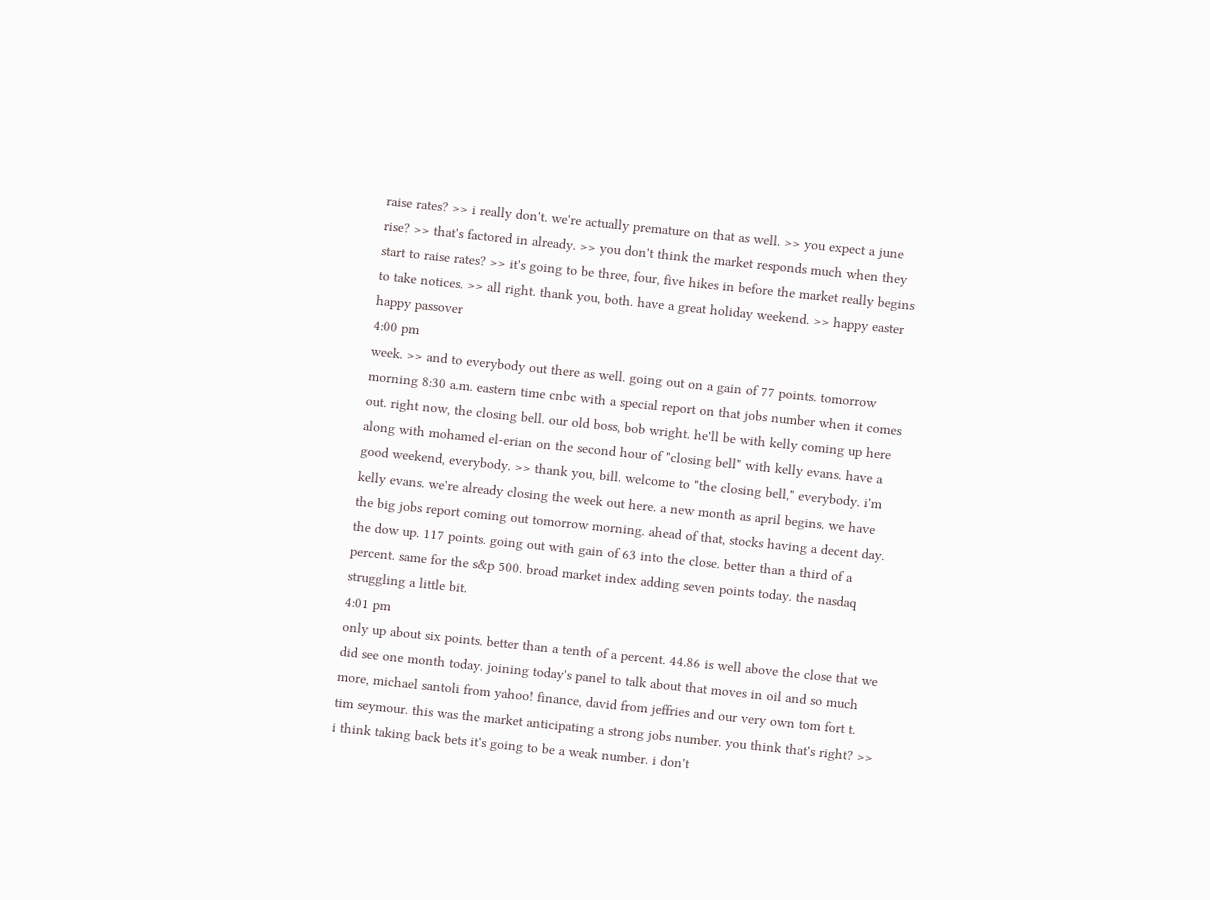raise rates? >> i really don't. we're actually premature on that as well. >> you expect a june rise? >> that's factored in already. >> you don't think the market responds much when they start to raise rates? >> it's going to be three, four, five hikes in before the market really begins to take notices. >> all right. thank you, both. have a great holiday weekend. >> happy easter happy passover
4:00 pm
week. >> and to everybody out there as well. going out on a gain of 77 points. tomorrow morning 8:30 a.m. eastern time cnbc with a special report on that jobs number when it comes out. right now, the closing bell. our old boss, bob wright. he'll be with kelly coming up here along with mohamed el-erian on the second hour of "closing bell" with kelly evans. have a good weekend, everybody. >> thank you, bill. welcome to "the closing bell," everybody. i'm kelly evans. we're already closing the week out here. a new month as april begins. we have the big jobs report coming out tomorrow morning. ahead of that, stocks having a decent day. the dow up. 117 points. going out with gain of 63 into the close. better than a third of a percent. same for the s&p 500. broad market index adding seven points today. the nasdaq struggling a little bit.
4:01 pm
only up about six points. better than a tenth of a percent. 44.86 is well above the close that we did see one month today. joining today's panel to talk about that moves in oil and so much more, michael santoli from yahoo! finance, david from jeffries and our very own tom fort t. tim seymour. this was the market anticipating a strong jobs number. you think that's right? >> i think taking back bets it's going to be a weak number. i don't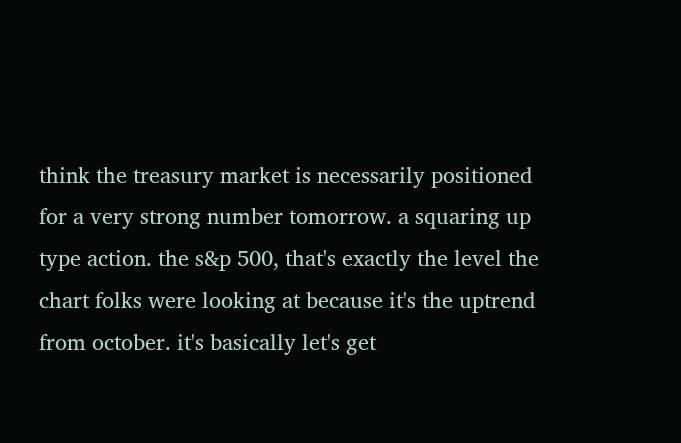think the treasury market is necessarily positioned for a very strong number tomorrow. a squaring up type action. the s&p 500, that's exactly the level the chart folks were looking at because it's the uptrend from october. it's basically let's get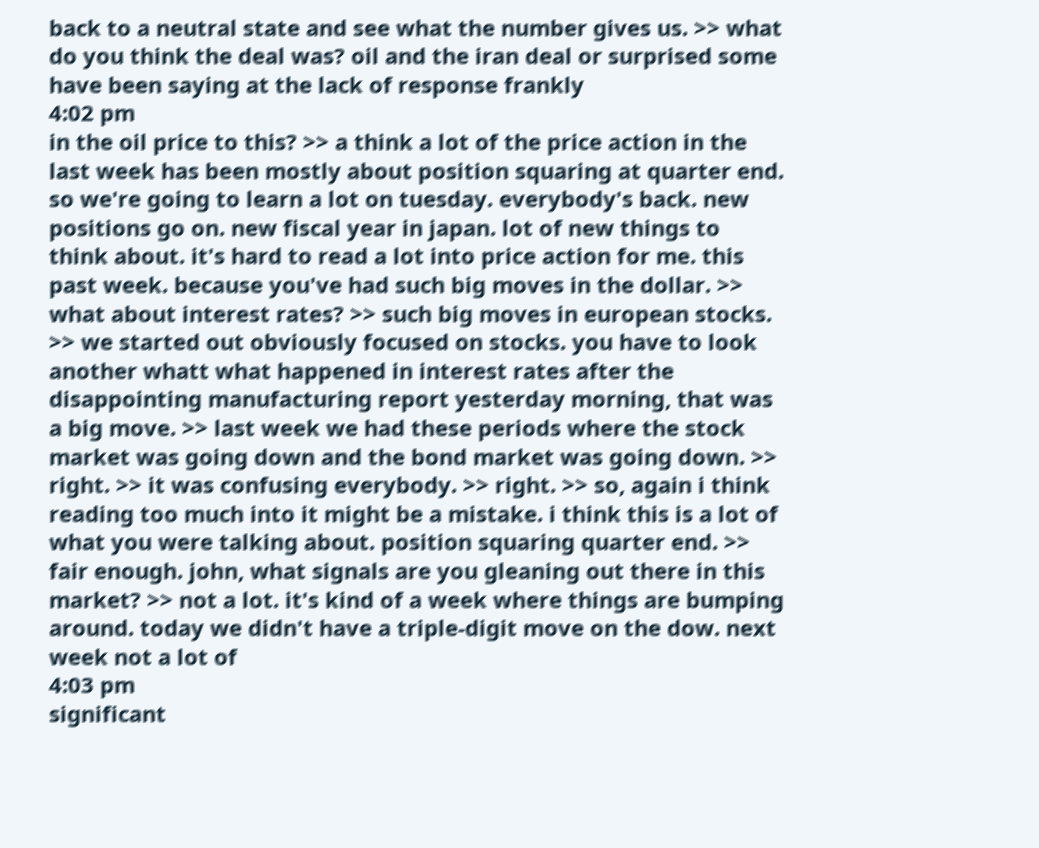back to a neutral state and see what the number gives us. >> what do you think the deal was? oil and the iran deal or surprised some have been saying at the lack of response frankly
4:02 pm
in the oil price to this? >> a think a lot of the price action in the last week has been mostly about position squaring at quarter end. so we're going to learn a lot on tuesday. everybody's back. new positions go on. new fiscal year in japan. lot of new things to think about. it's hard to read a lot into price action for me. this past week. because you've had such big moves in the dollar. >> what about interest rates? >> such big moves in european stocks. >> we started out obviously focused on stocks. you have to look another whatt what happened in interest rates after the disappointing manufacturing report yesterday morning, that was a big move. >> last week we had these periods where the stock market was going down and the bond market was going down. >> right. >> it was confusing everybody. >> right. >> so, again i think reading too much into it might be a mistake. i think this is a lot of what you were talking about. position squaring quarter end. >> fair enough. john, what signals are you gleaning out there in this market? >> not a lot. it's kind of a week where things are bumping around. today we didn't have a triple-digit move on the dow. next week not a lot of
4:03 pm
significant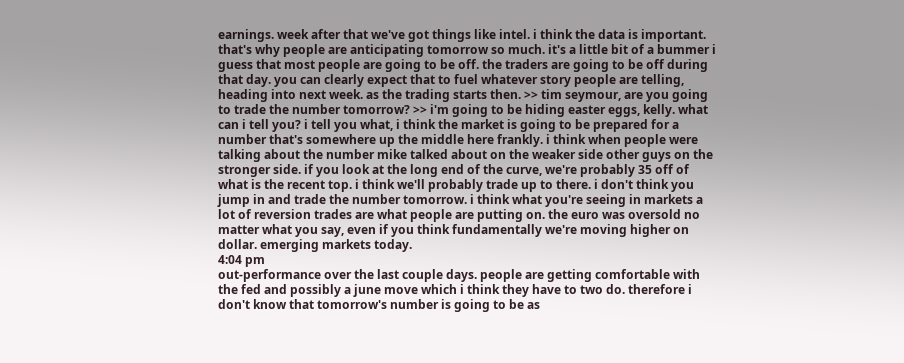earnings. week after that we've got things like intel. i think the data is important. that's why people are anticipating tomorrow so much. it's a little bit of a bummer i guess that most people are going to be off. the traders are going to be off during that day. you can clearly expect that to fuel whatever story people are telling, heading into next week. as the trading starts then. >> tim seymour, are you going to trade the number tomorrow? >> i'm going to be hiding easter eggs, kelly. what can i tell you? i tell you what, i think the market is going to be prepared for a number that's somewhere up the middle here frankly. i think when people were talking about the number mike talked about on the weaker side other guys on the stronger side. if you look at the long end of the curve, we're probably 35 off of what is the recent top. i think we'll probably trade up to there. i don't think you jump in and trade the number tomorrow. i think what you're seeing in markets a lot of reversion trades are what people are putting on. the euro was oversold no matter what you say, even if you think fundamentally we're moving higher on dollar. emerging markets today.
4:04 pm
out-performance over the last couple days. people are getting comfortable with the fed and possibly a june move which i think they have to two do. therefore i don't know that tomorrow's number is going to be as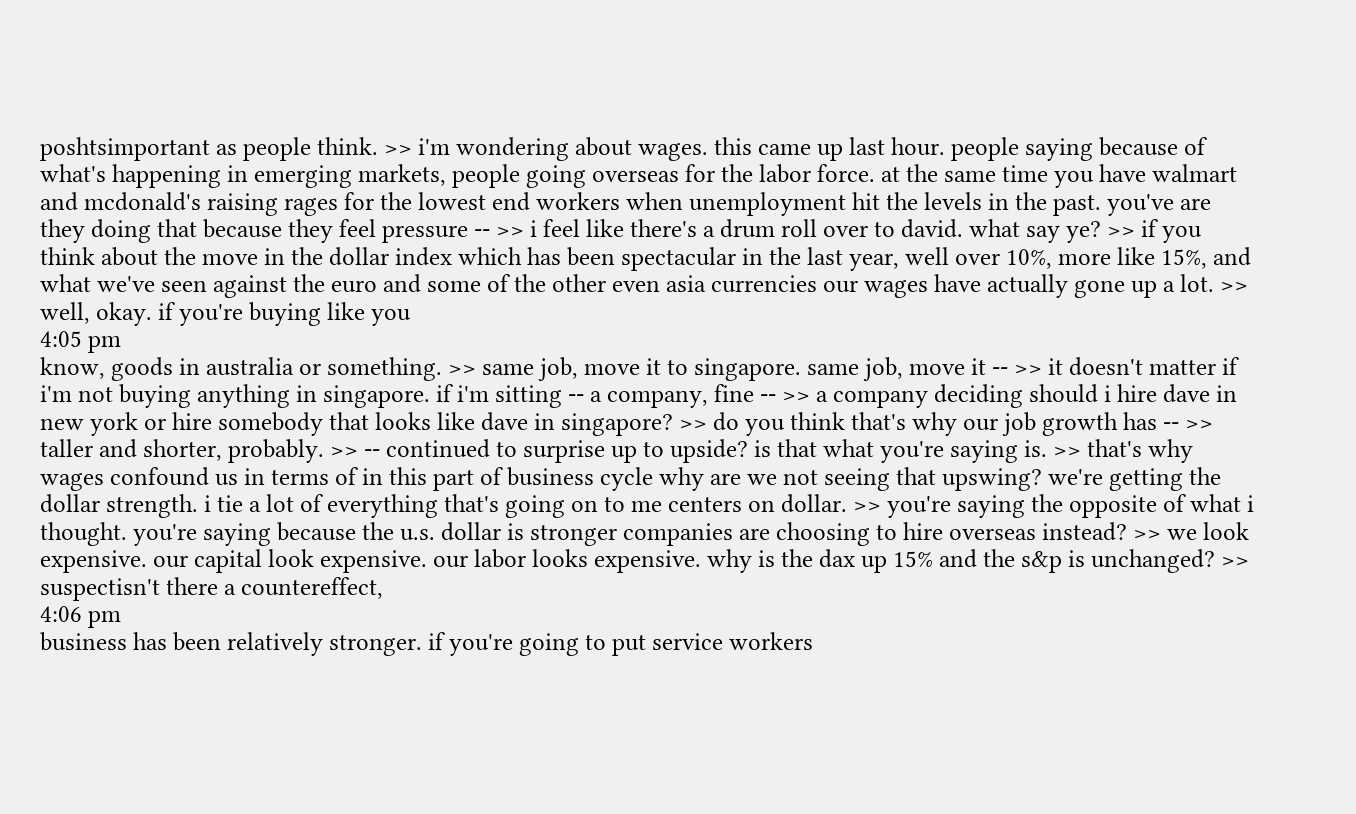poshtsimportant as people think. >> i'm wondering about wages. this came up last hour. people saying because of what's happening in emerging markets, people going overseas for the labor force. at the same time you have walmart and mcdonald's raising rages for the lowest end workers when unemployment hit the levels in the past. you've are they doing that because they feel pressure -- >> i feel like there's a drum roll over to david. what say ye? >> if you think about the move in the dollar index which has been spectacular in the last year, well over 10%, more like 15%, and what we've seen against the euro and some of the other even asia currencies our wages have actually gone up a lot. >> well, okay. if you're buying like you
4:05 pm
know, goods in australia or something. >> same job, move it to singapore. same job, move it -- >> it doesn't matter if i'm not buying anything in singapore. if i'm sitting -- a company, fine -- >> a company deciding should i hire dave in new york or hire somebody that looks like dave in singapore? >> do you think that's why our job growth has -- >> taller and shorter, probably. >> -- continued to surprise up to upside? is that what you're saying is. >> that's why wages confound us in terms of in this part of business cycle why are we not seeing that upswing? we're getting the dollar strength. i tie a lot of everything that's going on to me centers on dollar. >> you're saying the opposite of what i thought. you're saying because the u.s. dollar is stronger companies are choosing to hire overseas instead? >> we look expensive. our capital look expensive. our labor looks expensive. why is the dax up 15% and the s&p is unchanged? >> suspectisn't there a countereffect,
4:06 pm
business has been relatively stronger. if you're going to put service workers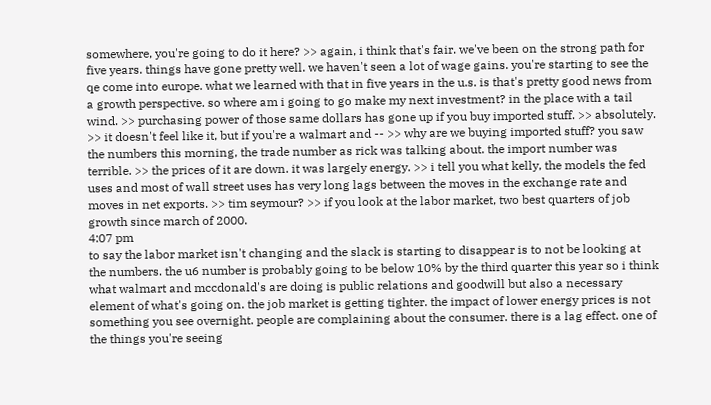somewhere, you're going to do it here? >> again, i think that's fair. we've been on the strong path for five years. things have gone pretty well. we haven't seen a lot of wage gains. you're starting to see the qe come into europe. what we learned with that in five years in the u.s. is that's pretty good news from a growth perspective. so where am i going to go make my next investment? in the place with a tail wind. >> purchasing power of those same dollars has gone up if you buy imported stuff. >> absolutely. >> it doesn't feel like it, but if you're a walmart and -- >> why are we buying imported stuff? you saw the numbers this morning, the trade number as rick was talking about. the import number was terrible. >> the prices of it are down. it was largely energy. >> i tell you what kelly, the models the fed uses and most of wall street uses has very long lags between the moves in the exchange rate and moves in net exports. >> tim seymour? >> if you look at the labor market, two best quarters of job growth since march of 2000.
4:07 pm
to say the labor market isn't changing and the slack is starting to disappear is to not be looking at the numbers. the u6 number is probably going to be below 10% by the third quarter this year so i think what walmart and mccdonald's are doing is public relations and goodwill but also a necessary element of what's going on. the job market is getting tighter. the impact of lower energy prices is not something you see overnight. people are complaining about the consumer. there is a lag effect. one of the things you're seeing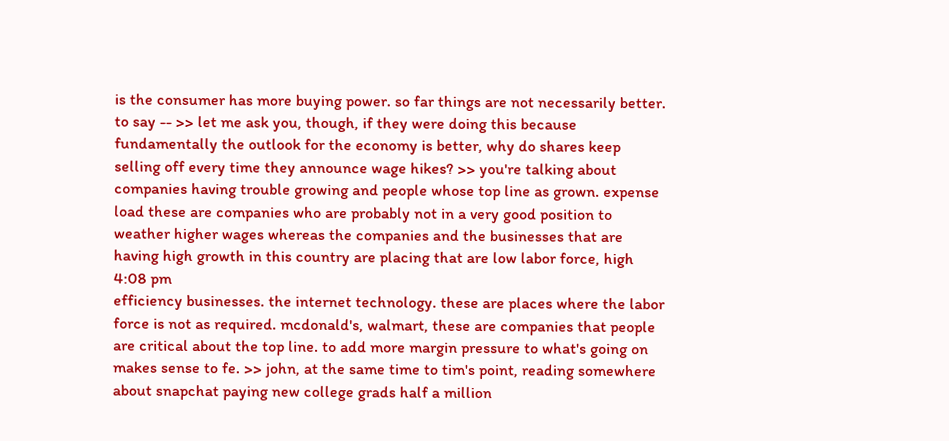is the consumer has more buying power. so far things are not necessarily better. to say -- >> let me ask you, though, if they were doing this because fundamentally the outlook for the economy is better, why do shares keep selling off every time they announce wage hikes? >> you're talking about companies having trouble growing and people whose top line as grown. expense load these are companies who are probably not in a very good position to weather higher wages whereas the companies and the businesses that are having high growth in this country are placing that are low labor force, high
4:08 pm
efficiency businesses. the internet technology. these are places where the labor force is not as required. mcdonald's, walmart, these are companies that people are critical about the top line. to add more margin pressure to what's going on makes sense to fe. >> john, at the same time to tim's point, reading somewhere about snapchat paying new college grads half a million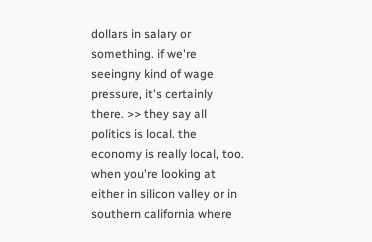dollars in salary or something. if we're seeingny kind of wage pressure, it's certainly there. >> they say all politics is local. the economy is really local, too. when you're looking at either in silicon valley or in southern california where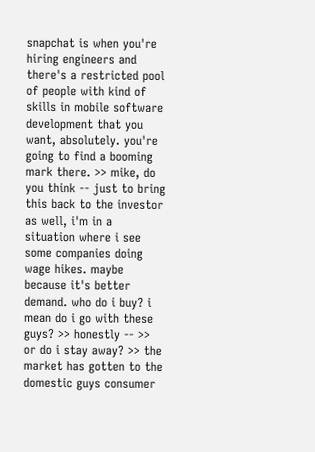snapchat is when you're hiring engineers and there's a restricted pool of people with kind of skills in mobile software development that you want, absolutely. you're going to find a booming mark there. >> mike, do you think -- just to bring this back to the investor as well, i'm in a situation where i see some companies doing wage hikes. maybe because it's better demand. who do i buy? i mean do i go with these guys? >> honestly -- >> or do i stay away? >> the market has gotten to the domestic guys consumer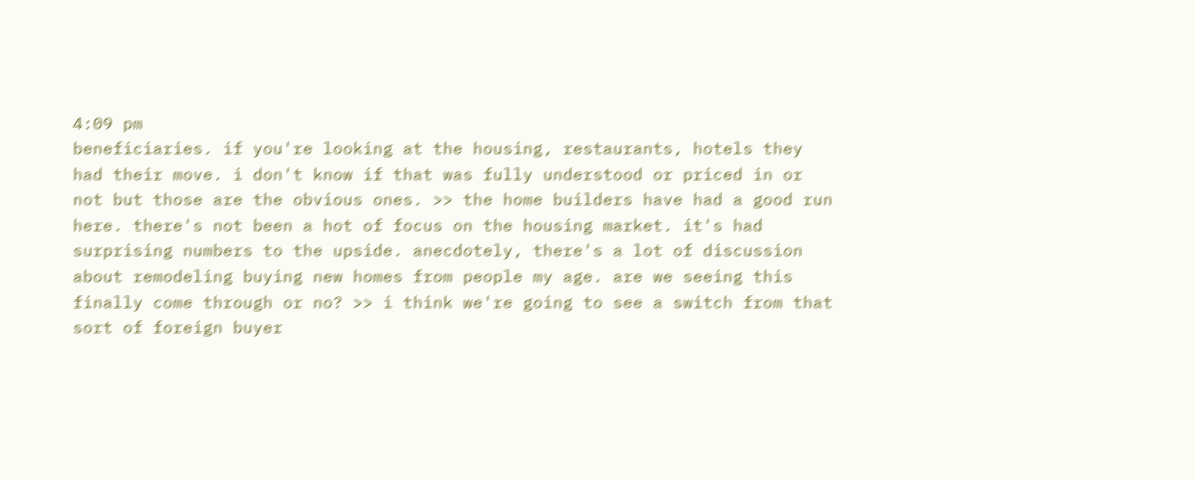4:09 pm
beneficiaries. if you're looking at the housing, restaurants, hotels they had their move. i don't know if that was fully understood or priced in or not but those are the obvious ones. >> the home builders have had a good run here. there's not been a hot of focus on the housing market. it's had surprising numbers to the upside. anecdotely, there's a lot of discussion about remodeling buying new homes from people my age. are we seeing this finally come through or no? >> i think we're going to see a switch from that sort of foreign buyer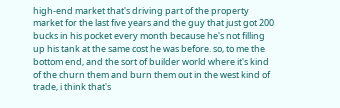high-end market that's driving part of the property market for the last five years and the guy that just got 200 bucks in his pocket every month because he's not filling up his tank at the same cost he was before. so, to me the bottom end, and the sort of builder world where it's kind of the churn them and burn them out in the west kind of trade, i think that's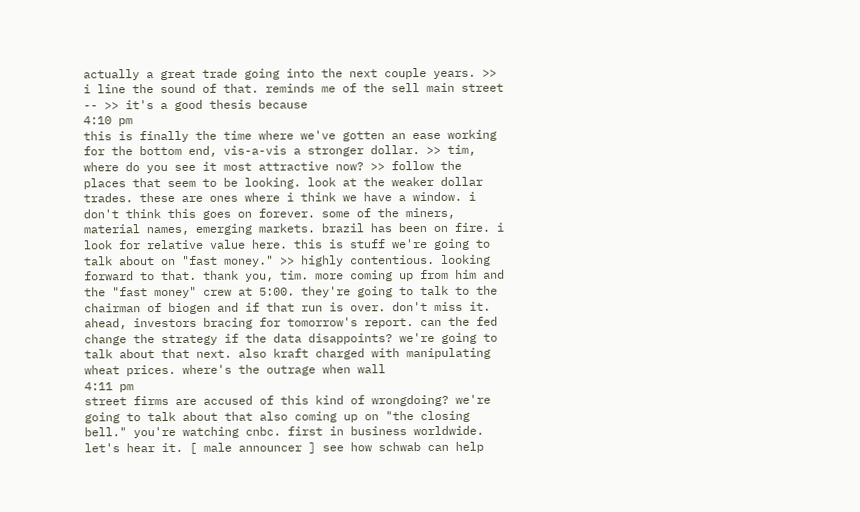actually a great trade going into the next couple years. >> i line the sound of that. reminds me of the sell main street -- >> it's a good thesis because
4:10 pm
this is finally the time where we've gotten an ease working for the bottom end, vis-a-vis a stronger dollar. >> tim, where do you see it most attractive now? >> follow the places that seem to be looking. look at the weaker dollar trades. these are ones where i think we have a window. i don't think this goes on forever. some of the miners, material names, emerging markets. brazil has been on fire. i look for relative value here. this is stuff we're going to talk about on "fast money." >> highly contentious. looking forward to that. thank you, tim. more coming up from him and the "fast money" crew at 5:00. they're going to talk to the chairman of biogen and if that run is over. don't miss it. ahead, investors bracing for tomorrow's report. can the fed change the strategy if the data disappoints? we're going to talk about that next. also kraft charged with manipulating wheat prices. where's the outrage when wall
4:11 pm
street firms are accused of this kind of wrongdoing? we're going to talk about that also coming up on "the closing bell." you're watching cnbc. first in business worldwide. let's hear it. [ male announcer ] see how schwab can help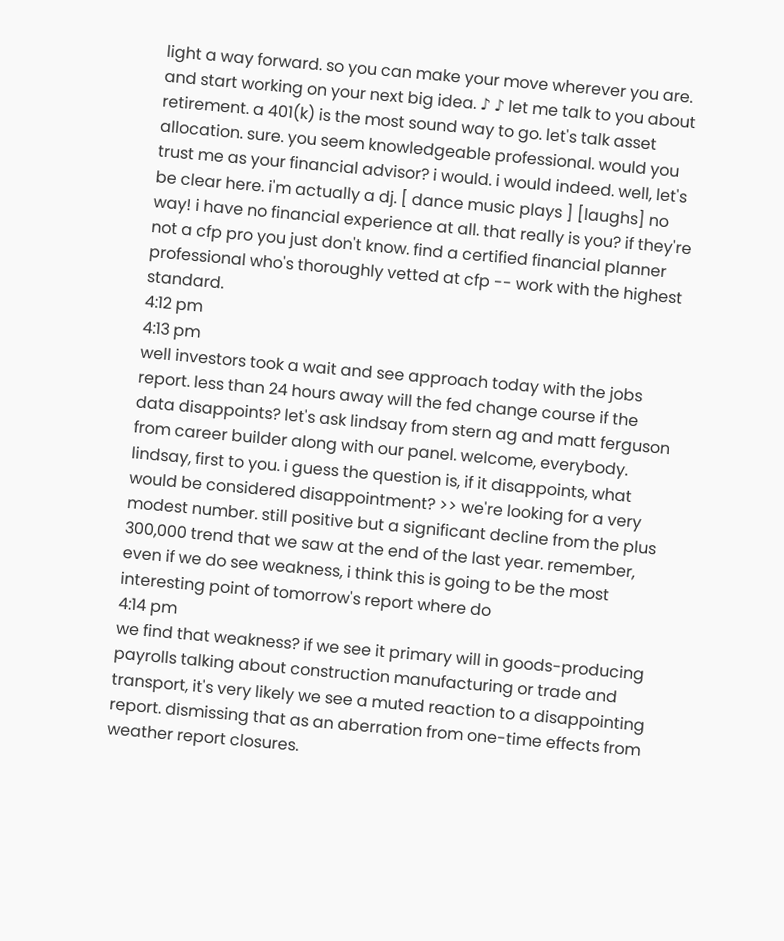light a way forward. so you can make your move wherever you are. and start working on your next big idea. ♪ ♪ let me talk to you about retirement. a 401(k) is the most sound way to go. let's talk asset allocation. sure. you seem knowledgeable professional. would you trust me as your financial advisor? i would. i would indeed. well, let's be clear here. i'm actually a dj. [ dance music plays ] [laughs] no way! i have no financial experience at all. that really is you? if they're not a cfp pro you just don't know. find a certified financial planner professional who's thoroughly vetted at cfp -- work with the highest standard.
4:12 pm
4:13 pm
well investors took a wait and see approach today with the jobs report. less than 24 hours away will the fed change course if the data disappoints? let's ask lindsay from stern ag and matt ferguson from career builder along with our panel. welcome, everybody. lindsay, first to you. i guess the question is, if it disappoints, what would be considered disappointment? >> we're looking for a very modest number. still positive but a significant decline from the plus 300,000 trend that we saw at the end of the last year. remember, even if we do see weakness, i think this is going to be the most interesting point of tomorrow's report where do
4:14 pm
we find that weakness? if we see it primary will in goods-producing payrolls talking about construction manufacturing or trade and transport, it's very likely we see a muted reaction to a disappointing report. dismissing that as an aberration from one-time effects from weather report closures.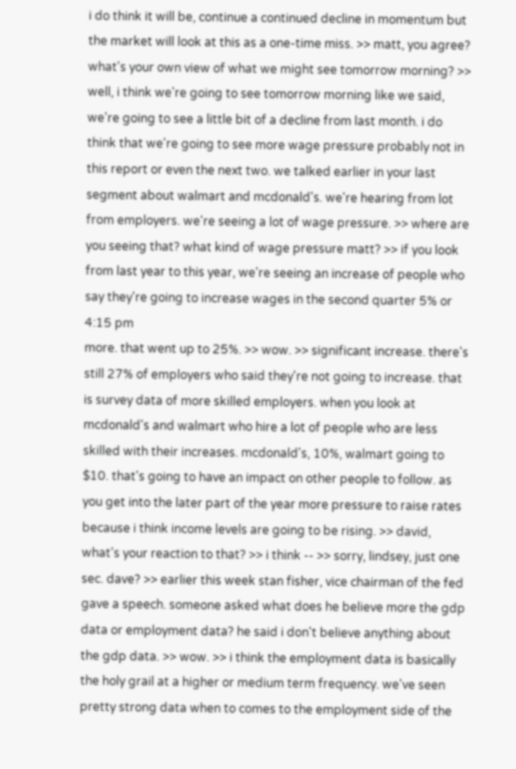i do think it will be, continue a continued decline in momentum but the market will look at this as a one-time miss. >> matt, you agree? what's your own view of what we might see tomorrow morning? >> well, i think we're going to see tomorrow morning like we said, we're going to see a little bit of a decline from last month. i do think that we're going to see more wage pressure probably not in this report or even the next two. we talked earlier in your last segment about walmart and mcdonald's. we're hearing from lot from employers. we're seeing a lot of wage pressure. >> where are you seeing that? what kind of wage pressure matt? >> if you look from last year to this year, we're seeing an increase of people who say they're going to increase wages in the second quarter 5% or
4:15 pm
more. that went up to 25%. >> wow. >> significant increase. there's still 27% of employers who said they're not going to increase. that is survey data of more skilled employers. when you look at mcdonald's and walmart who hire a lot of people who are less skilled with their increases. mcdonald's, 10%, walmart going to $10. that's going to have an impact on other people to follow. as you get into the later part of the year more pressure to raise rates because i think income levels are going to be rising. >> david, what's your reaction to that? >> i think -- >> sorry, lindsey, just one sec. dave? >> earlier this week stan fisher, vice chairman of the fed gave a speech. someone asked what does he believe more the gdp data or employment data? he said i don't believe anything about the gdp data. >> wow. >> i think the employment data is basically the holy grail at a higher or medium term frequency. we've seen pretty strong data when to comes to the employment side of the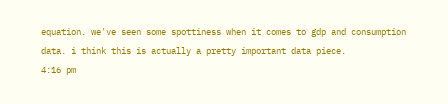equation. we've seen some spottiness when it comes to gdp and consumption data. i think this is actually a pretty important data piece.
4:16 pm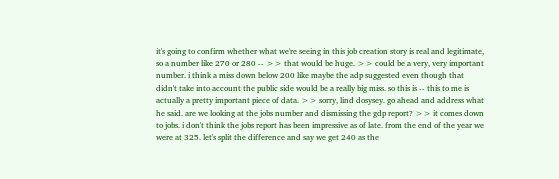it's going to confirm whether what we're seeing in this job creation story is real and legitimate, so a number like 270 or 280 -- >> that would be huge. >> could be a very, very important number. i think a miss down below 200 like maybe the adp suggested even though that didn't take into account the public side would be a really big miss. so this is -- this to me is actually a pretty important piece of data. >> sorry, lind dosysey. go ahead and address what he said. are we looking at the jobs number and dismissing the gdp report? >> it comes down to jobs. i don't think the jobs report has been impressive as of late. from the end of the year we were at 325. let's split the difference and say we get 240 as the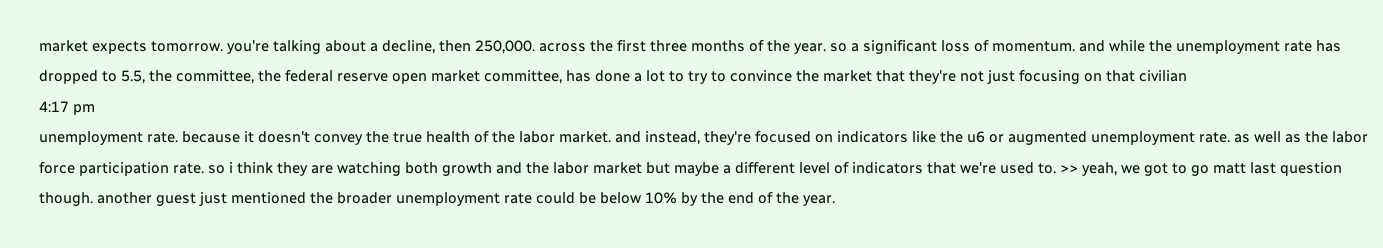market expects tomorrow. you're talking about a decline, then 250,000. across the first three months of the year. so a significant loss of momentum. and while the unemployment rate has dropped to 5.5, the committee, the federal reserve open market committee, has done a lot to try to convince the market that they're not just focusing on that civilian
4:17 pm
unemployment rate. because it doesn't convey the true health of the labor market. and instead, they're focused on indicators like the u6 or augmented unemployment rate. as well as the labor force participation rate. so i think they are watching both growth and the labor market but maybe a different level of indicators that we're used to. >> yeah, we got to go matt last question though. another guest just mentioned the broader unemployment rate could be below 10% by the end of the year.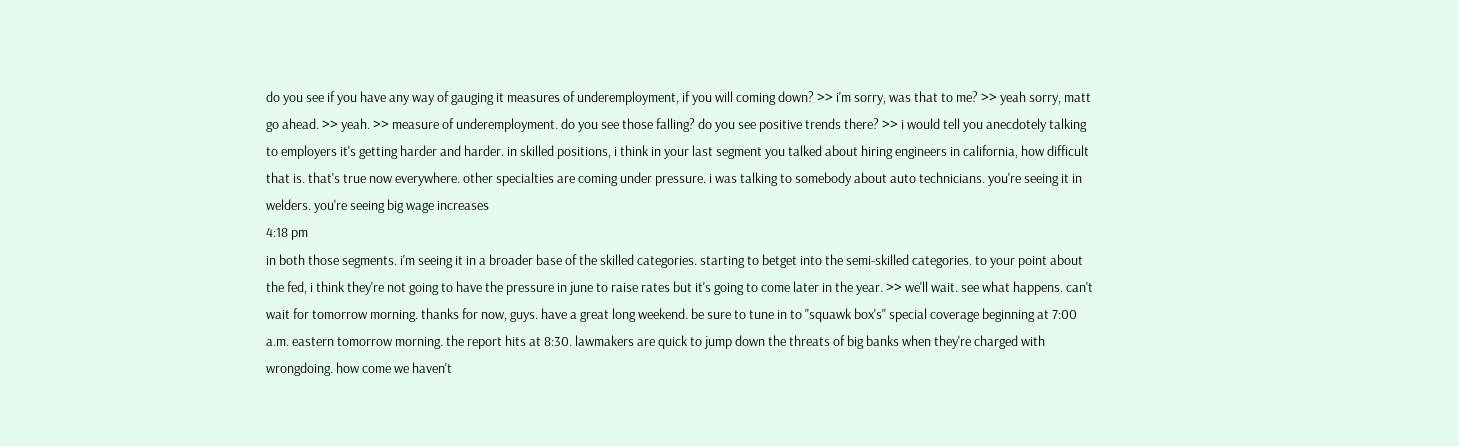do you see if you have any way of gauging it measures of underemployment, if you will coming down? >> i'm sorry, was that to me? >> yeah sorry, matt go ahead. >> yeah. >> measure of underemployment. do you see those falling? do you see positive trends there? >> i would tell you anecdotely talking to employers it's getting harder and harder. in skilled positions, i think in your last segment you talked about hiring engineers in california, how difficult that is. that's true now everywhere. other specialties are coming under pressure. i was talking to somebody about auto technicians. you're seeing it in welders. you're seeing big wage increases
4:18 pm
in both those segments. i'm seeing it in a broader base of the skilled categories. starting to betget into the semi-skilled categories. to your point about the fed, i think they're not going to have the pressure in june to raise rates but it's going to come later in the year. >> we'll wait. see what happens. can't wait for tomorrow morning. thanks for now, guys. have a great long weekend. be sure to tune in to "squawk box's" special coverage beginning at 7:00 a.m. eastern tomorrow morning. the report hits at 8:30. lawmakers are quick to jump down the threats of big banks when they're charged with wrongdoing. how come we haven't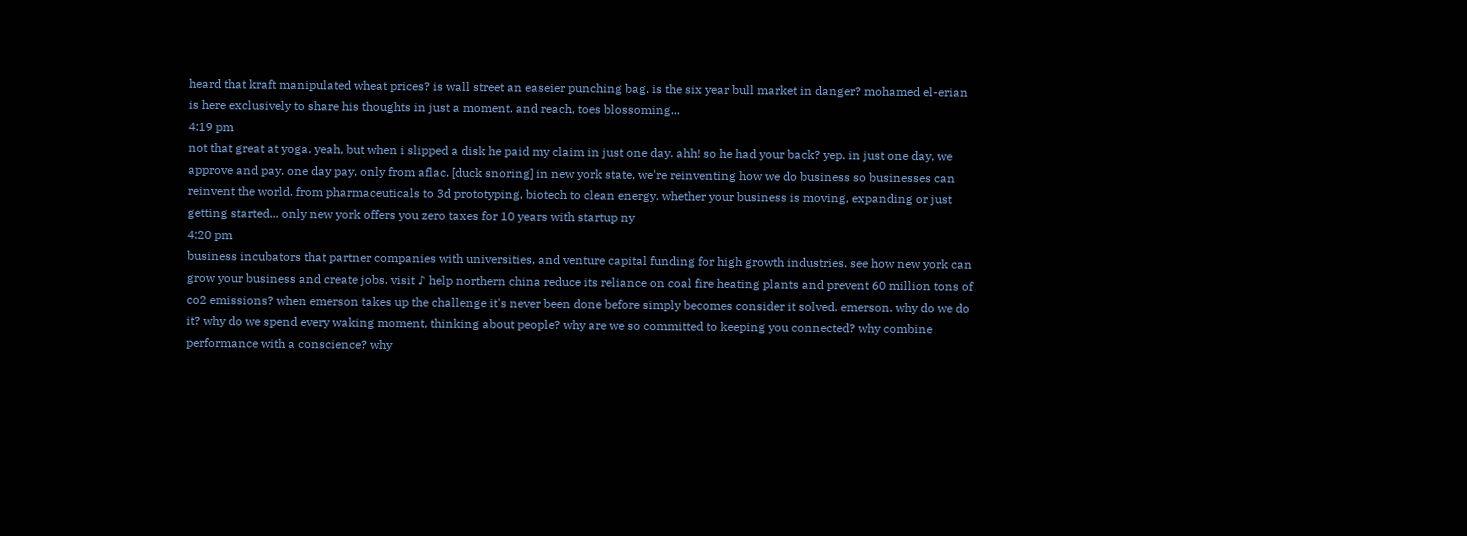heard that kraft manipulated wheat prices? is wall street an easeier punching bag. is the six year bull market in danger? mohamed el-erian is here exclusively to share his thoughts in just a moment. and reach, toes blossoming...
4:19 pm
not that great at yoga. yeah, but when i slipped a disk he paid my claim in just one day. ahh! so he had your back? yep. in just one day, we approve and pay. one day pay, only from aflac. [duck snoring] in new york state, we're reinventing how we do business so businesses can reinvent the world. from pharmaceuticals to 3d prototyping, biotech to clean energy. whether your business is moving, expanding or just getting started... only new york offers you zero taxes for 10 years with startup ny
4:20 pm
business incubators that partner companies with universities, and venture capital funding for high growth industries. see how new york can grow your business and create jobs. visit ♪ help northern china reduce its reliance on coal fire heating plants and prevent 60 million tons of co2 emissions? when emerson takes up the challenge it's never been done before simply becomes consider it solved. emerson. why do we do it? why do we spend every waking moment, thinking about people? why are we so committed to keeping you connected? why combine performance with a conscience? why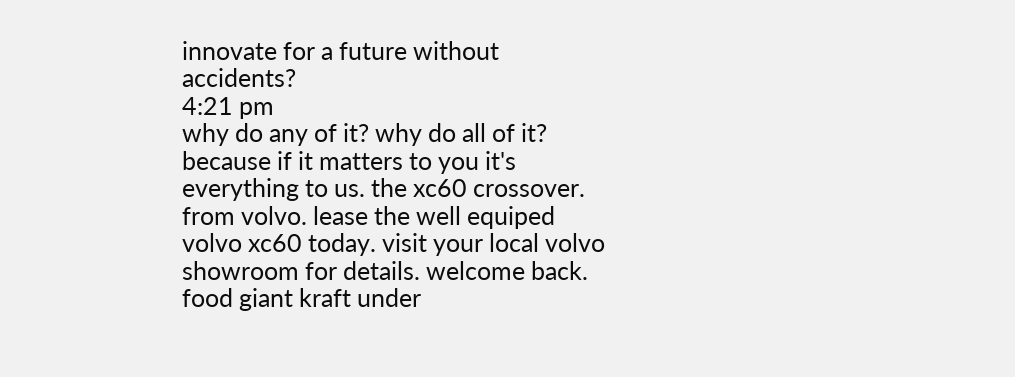innovate for a future without accidents?
4:21 pm
why do any of it? why do all of it? because if it matters to you it's everything to us. the xc60 crossover. from volvo. lease the well equiped volvo xc60 today. visit your local volvo showroom for details. welcome back. food giant kraft under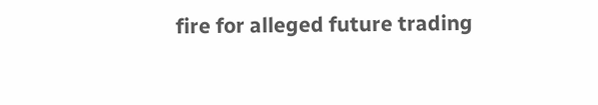fire for alleged future trading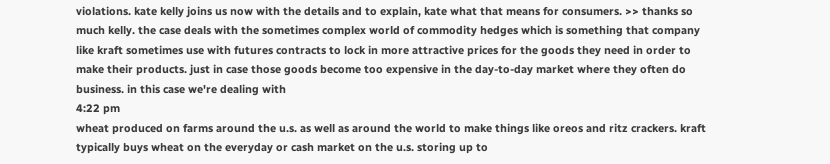violations. kate kelly joins us now with the details and to explain, kate what that means for consumers. >> thanks so much kelly. the case deals with the sometimes complex world of commodity hedges which is something that company like kraft sometimes use with futures contracts to lock in more attractive prices for the goods they need in order to make their products. just in case those goods become too expensive in the day-to-day market where they often do business. in this case we're dealing with
4:22 pm
wheat produced on farms around the u.s. as well as around the world to make things like oreos and ritz crackers. kraft typically buys wheat on the everyday or cash market on the u.s. storing up to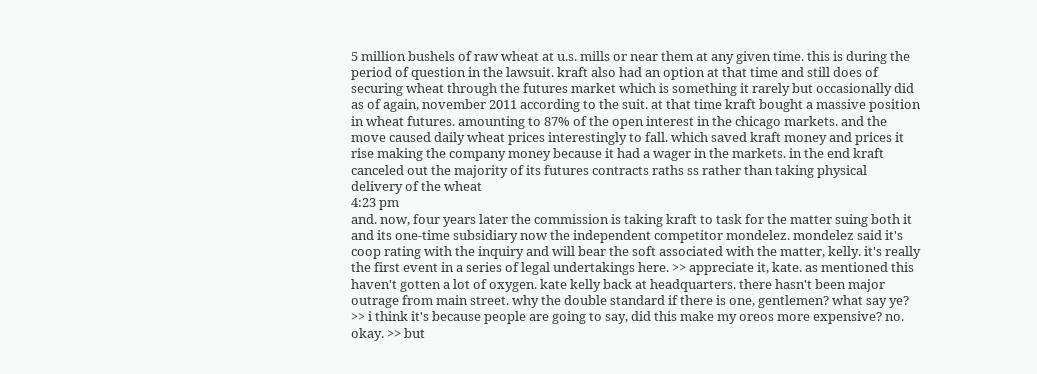5 million bushels of raw wheat at u.s. mills or near them at any given time. this is during the period of question in the lawsuit. kraft also had an option at that time and still does of securing wheat through the futures market which is something it rarely but occasionally did as of again, november 2011 according to the suit. at that time kraft bought a massive position in wheat futures. amounting to 87% of the open interest in the chicago markets. and the move caused daily wheat prices interestingly to fall. which saved kraft money and prices it rise making the company money because it had a wager in the markets. in the end kraft canceled out the majority of its futures contracts raths ss rather than taking physical delivery of the wheat
4:23 pm
and. now, four years later the commission is taking kraft to task for the matter suing both it and its one-time subsidiary now the independent competitor mondelez. mondelez said it's coop rating with the inquiry and will bear the soft associated with the matter, kelly. it's really the first event in a series of legal undertakings here. >> appreciate it, kate. as mentioned this haven't gotten a lot of oxygen. kate kelly back at headquarters. there hasn't been major outrage from main street. why the double standard if there is one, gentlemen? what say ye? >> i think it's because people are going to say, did this make my oreos more expensive? no. okay. >> but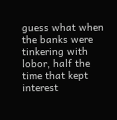guess what when the banks were tinkering with lobor, half the time that kept interest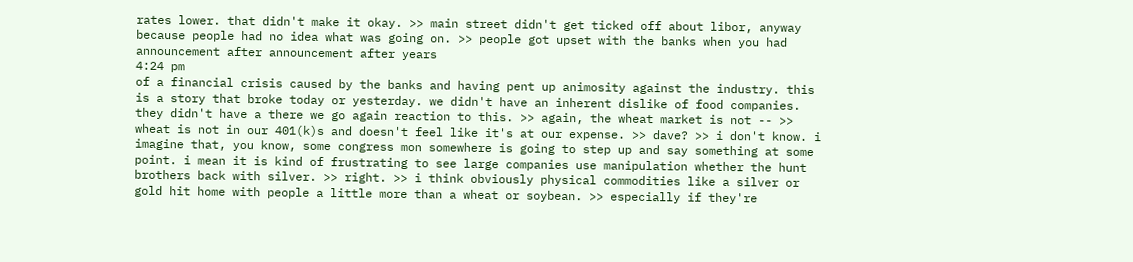rates lower. that didn't make it okay. >> main street didn't get ticked off about libor, anyway because people had no idea what was going on. >> people got upset with the banks when you had announcement after announcement after years
4:24 pm
of a financial crisis caused by the banks and having pent up animosity against the industry. this is a story that broke today or yesterday. we didn't have an inherent dislike of food companies. they didn't have a there we go again reaction to this. >> again, the wheat market is not -- >> wheat is not in our 401(k)s and doesn't feel like it's at our expense. >> dave? >> i don't know. i imagine that, you know, some congress mon somewhere is going to step up and say something at some point. i mean it is kind of frustrating to see large companies use manipulation whether the hunt brothers back with silver. >> right. >> i think obviously physical commodities like a silver or gold hit home with people a little more than a wheat or soybean. >> especially if they're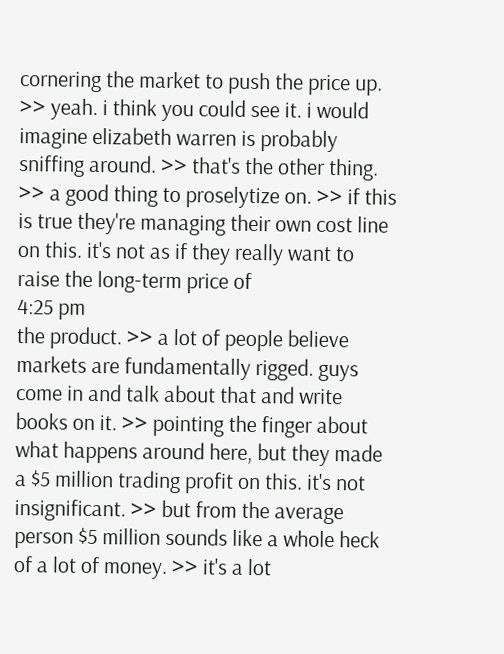cornering the market to push the price up. >> yeah. i think you could see it. i would imagine elizabeth warren is probably sniffing around. >> that's the other thing. >> a good thing to proselytize on. >> if this is true they're managing their own cost line on this. it's not as if they really want to raise the long-term price of
4:25 pm
the product. >> a lot of people believe markets are fundamentally rigged. guys come in and talk about that and write books on it. >> pointing the finger about what happens around here, but they made a $5 million trading profit on this. it's not insignificant. >> but from the average person $5 million sounds like a whole heck of a lot of money. >> it's a lot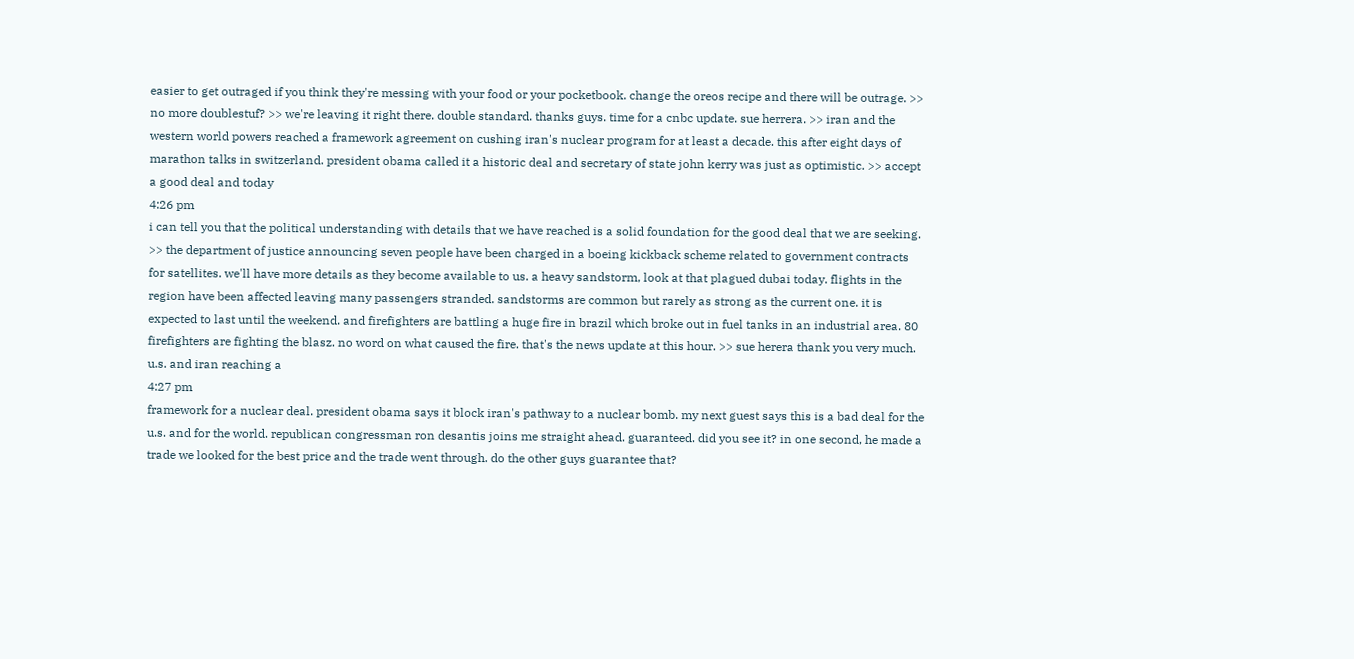easier to get outraged if you think they're messing with your food or your pocketbook. change the oreos recipe and there will be outrage. >> no more doublestuf? >> we're leaving it right there. double standard. thanks guys. time for a cnbc update. sue herrera. >> iran and the western world powers reached a framework agreement on cushing iran's nuclear program for at least a decade. this after eight days of marathon talks in switzerland. president obama called it a historic deal and secretary of state john kerry was just as optimistic. >> accept a good deal and today
4:26 pm
i can tell you that the political understanding with details that we have reached is a solid foundation for the good deal that we are seeking. >> the department of justice announcing seven people have been charged in a boeing kickback scheme related to government contracts for satellites. we'll have more details as they become available to us. a heavy sandstorm, look at that plagued dubai today. flights in the region have been affected leaving many passengers stranded. sandstorms are common but rarely as strong as the current one. it is expected to last until the weekend. and firefighters are battling a huge fire in brazil which broke out in fuel tanks in an industrial area. 80 firefighters are fighting the blasz. no word on what caused the fire. that's the news update at this hour. >> sue herera thank you very much. u.s. and iran reaching a
4:27 pm
framework for a nuclear deal. president obama says it block iran's pathway to a nuclear bomb. my next guest says this is a bad deal for the u.s. and for the world. republican congressman ron desantis joins me straight ahead. guaranteed. did you see it? in one second, he made a trade we looked for the best price and the trade went through. do the other guys guarantee that?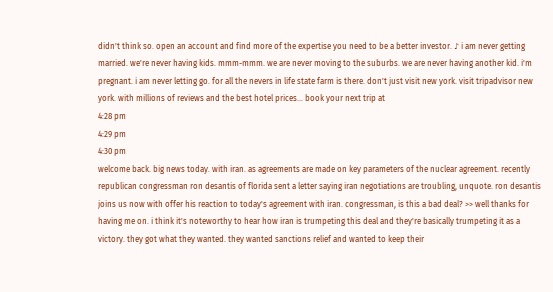didn't think so. open an account and find more of the expertise you need to be a better investor. ♪ i am never getting married. we're never having kids. mmm-mmm. we are never moving to the suburbs. we are never having another kid. i'm pregnant. i am never letting go. for all the nevers in life state farm is there. don't just visit new york. visit tripadvisor new york. with millions of reviews and the best hotel prices... book your next trip at
4:28 pm
4:29 pm
4:30 pm
welcome back. big news today. with iran. as agreements are made on key parameters of the nuclear agreement. recently republican congressman ron desantis of florida sent a letter saying iran negotiations are troubling, unquote. ron desantis joins us now with offer his reaction to today's agreement with iran. congressman, is this a bad deal? >> well thanks for having me on. i think it's noteworthy to hear how iran is trumpeting this deal and they're basically trumpeting it as a victory. they got what they wanted. they wanted sanctions relief and wanted to keep their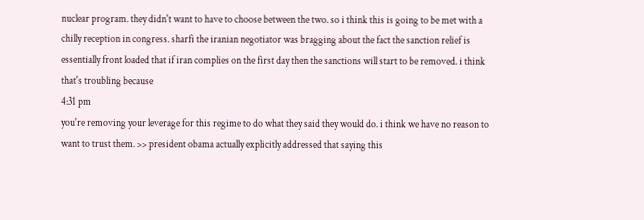nuclear program. they didn't want to have to choose between the two. so i think this is going to be met with a chilly reception in congress. sharfi the iranian negotiator was bragging about the fact the sanction relief is essentially front loaded that if iran complies on the first day then the sanctions will start to be removed. i think that's troubling because
4:31 pm
you're removing your leverage for this regime to do what they said they would do. i think we have no reason to want to trust them. >> president obama actually explicitly addressed that saying this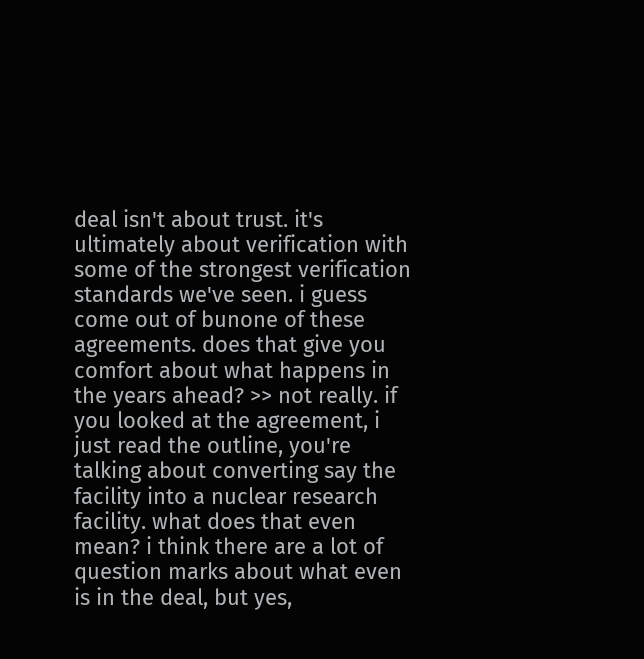deal isn't about trust. it's ultimately about verification with some of the strongest verification standards we've seen. i guess come out of bunone of these agreements. does that give you comfort about what happens in the years ahead? >> not really. if you looked at the agreement, i just read the outline, you're talking about converting say the facility into a nuclear research facility. what does that even mean? i think there are a lot of question marks about what even is in the deal, but yes,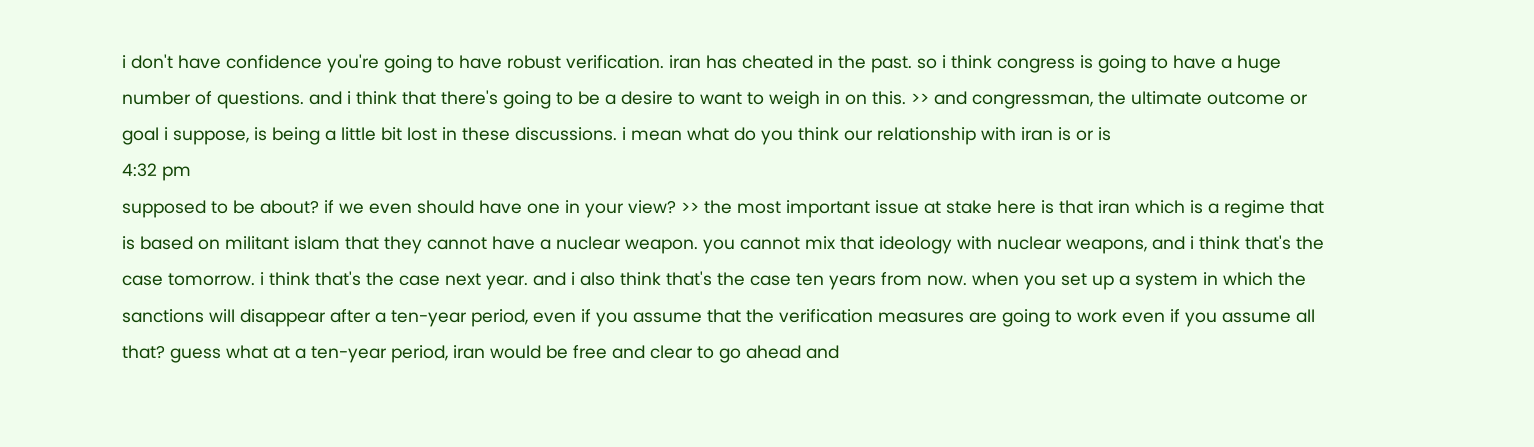i don't have confidence you're going to have robust verification. iran has cheated in the past. so i think congress is going to have a huge number of questions. and i think that there's going to be a desire to want to weigh in on this. >> and congressman, the ultimate outcome or goal i suppose, is being a little bit lost in these discussions. i mean what do you think our relationship with iran is or is
4:32 pm
supposed to be about? if we even should have one in your view? >> the most important issue at stake here is that iran which is a regime that is based on militant islam that they cannot have a nuclear weapon. you cannot mix that ideology with nuclear weapons, and i think that's the case tomorrow. i think that's the case next year. and i also think that's the case ten years from now. when you set up a system in which the sanctions will disappear after a ten-year period, even if you assume that the verification measures are going to work even if you assume all that? guess what at a ten-year period, iran would be free and clear to go ahead and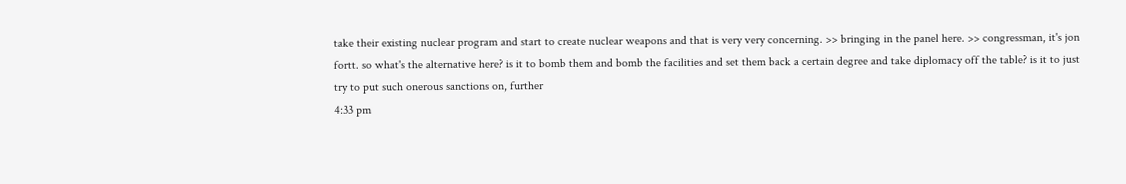take their existing nuclear program and start to create nuclear weapons and that is very very concerning. >> bringing in the panel here. >> congressman, it's jon fortt. so what's the alternative here? is it to bomb them and bomb the facilities and set them back a certain degree and take diplomacy off the table? is it to just try to put such onerous sanctions on, further
4:33 pm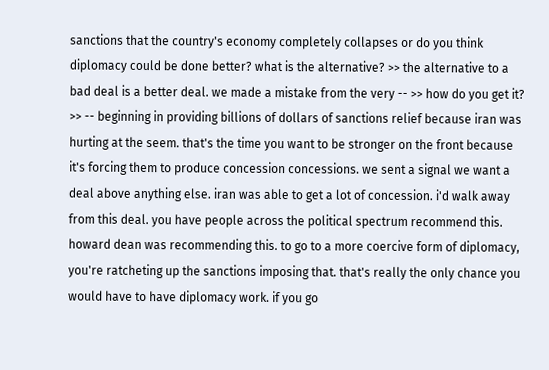sanctions that the country's economy completely collapses or do you think diplomacy could be done better? what is the alternative? >> the alternative to a bad deal is a better deal. we made a mistake from the very -- >> how do you get it? >> -- beginning in providing billions of dollars of sanctions relief because iran was hurting at the seem. that's the time you want to be stronger on the front because it's forcing them to produce concession concessions. we sent a signal we want a deal above anything else. iran was able to get a lot of concession. i'd walk away from this deal. you have people across the political spectrum recommend this. howard dean was recommending this. to go to a more coercive form of diplomacy, you're ratcheting up the sanctions imposing that. that's really the only chance you would have to have diplomacy work. if you go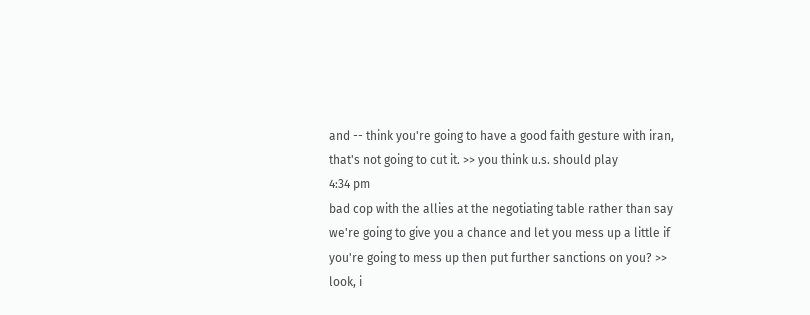and -- think you're going to have a good faith gesture with iran, that's not going to cut it. >> you think u.s. should play
4:34 pm
bad cop with the allies at the negotiating table rather than say we're going to give you a chance and let you mess up a little if you're going to mess up then put further sanctions on you? >> look, i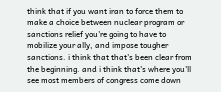think that if you want iran to force them to make a choice between nuclear program or sanctions relief you're going to have to mobilize your ally, and impose tougher sanctions. i think that that's been clear from the beginning. and i think that's where you'll see most members of congress come down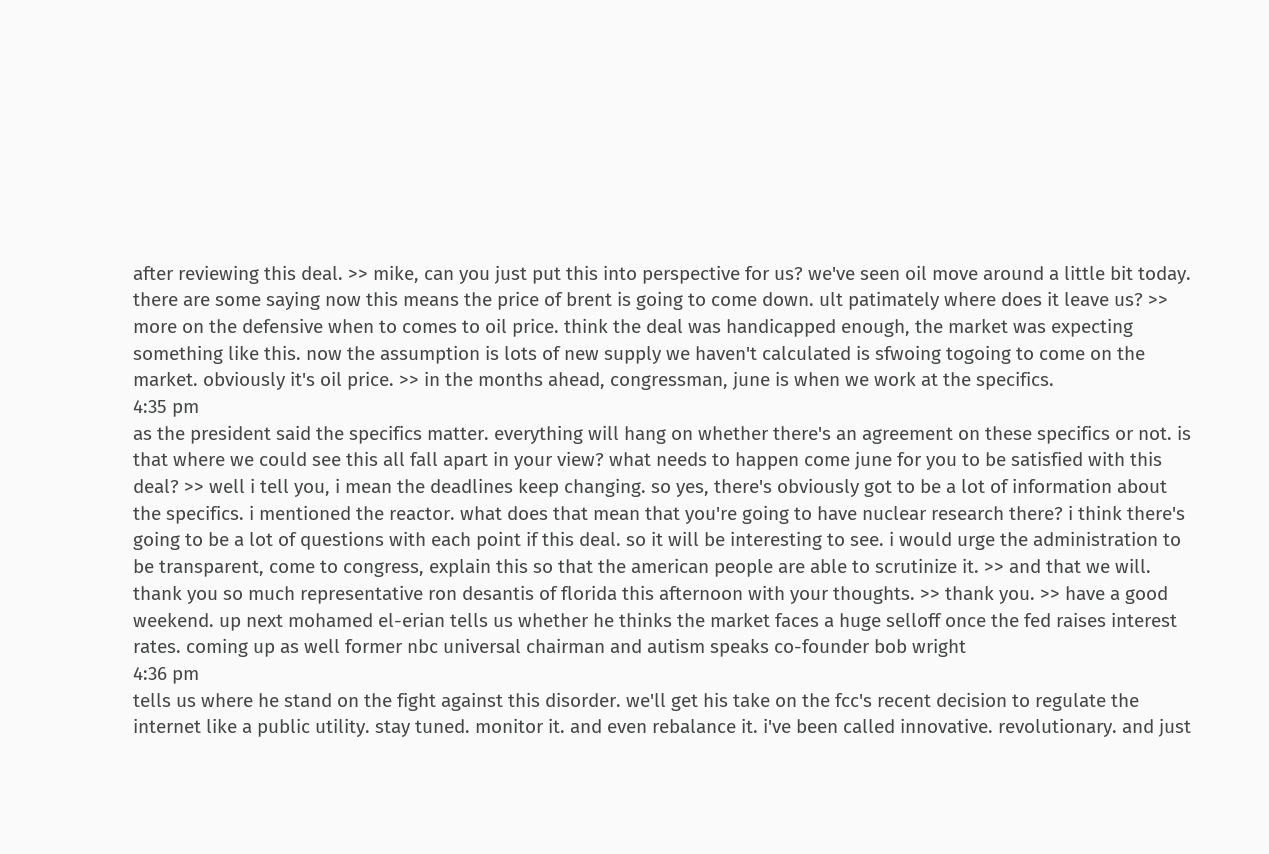after reviewing this deal. >> mike, can you just put this into perspective for us? we've seen oil move around a little bit today. there are some saying now this means the price of brent is going to come down. ult patimately where does it leave us? >> more on the defensive when to comes to oil price. think the deal was handicapped enough, the market was expecting something like this. now the assumption is lots of new supply we haven't calculated is sfwoing togoing to come on the market. obviously it's oil price. >> in the months ahead, congressman, june is when we work at the specifics.
4:35 pm
as the president said the specifics matter. everything will hang on whether there's an agreement on these specifics or not. is that where we could see this all fall apart in your view? what needs to happen come june for you to be satisfied with this deal? >> well i tell you, i mean the deadlines keep changing. so yes, there's obviously got to be a lot of information about the specifics. i mentioned the reactor. what does that mean that you're going to have nuclear research there? i think there's going to be a lot of questions with each point if this deal. so it will be interesting to see. i would urge the administration to be transparent, come to congress, explain this so that the american people are able to scrutinize it. >> and that we will. thank you so much representative ron desantis of florida this afternoon with your thoughts. >> thank you. >> have a good weekend. up next mohamed el-erian tells us whether he thinks the market faces a huge selloff once the fed raises interest rates. coming up as well former nbc universal chairman and autism speaks co-founder bob wright
4:36 pm
tells us where he stand on the fight against this disorder. we'll get his take on the fcc's recent decision to regulate the internet like a public utility. stay tuned. monitor it. and even rebalance it. i've been called innovative. revolutionary. and just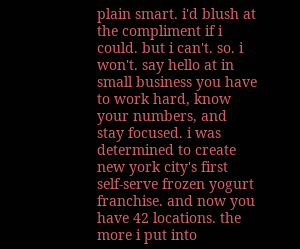plain smart. i'd blush at the compliment if i could. but i can't. so. i won't. say hello at in small business you have to work hard, know your numbers, and stay focused. i was determined to create new york city's first self-serve frozen yogurt franchise. and now you have 42 locations. the more i put into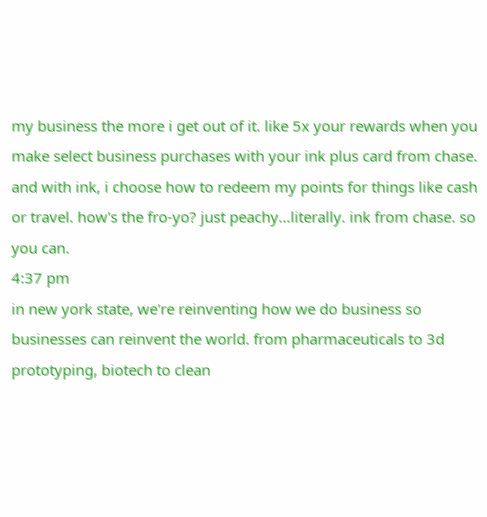my business the more i get out of it. like 5x your rewards when you make select business purchases with your ink plus card from chase. and with ink, i choose how to redeem my points for things like cash or travel. how's the fro-yo? just peachy...literally. ink from chase. so you can.
4:37 pm
in new york state, we're reinventing how we do business so businesses can reinvent the world. from pharmaceuticals to 3d prototyping, biotech to clean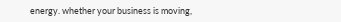energy. whether your business is moving,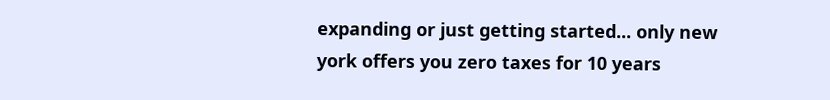expanding or just getting started... only new york offers you zero taxes for 10 years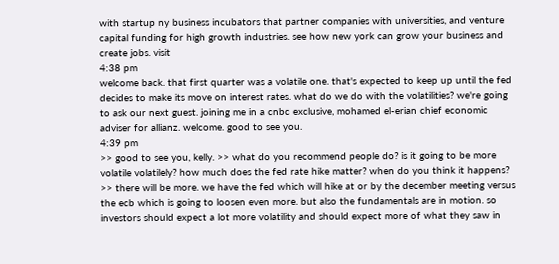with startup ny business incubators that partner companies with universities, and venture capital funding for high growth industries. see how new york can grow your business and create jobs. visit
4:38 pm
welcome back. that first quarter was a volatile one. that's expected to keep up until the fed decides to make its move on interest rates. what do we do with the volatilities? we're going to ask our next guest. joining me in a cnbc exclusive, mohamed el-erian chief economic adviser for allianz. welcome. good to see you.
4:39 pm
>> good to see you, kelly. >> what do you recommend people do? is it going to be more volatile volatilely? how much does the fed rate hike matter? when do you think it happens? >> there will be more. we have the fed which will hike at or by the december meeting versus the ecb which is going to loosen even more. but also the fundamentals are in motion. so investors should expect a lot more volatility and should expect more of what they saw in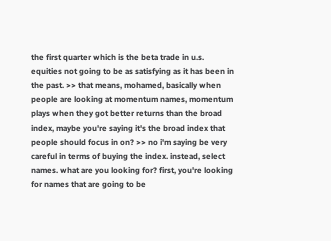the first quarter which is the beta trade in u.s. equities not going to be as satisfying as it has been in the past. >> that means, mohamed, basically when people are looking at momentum names, momentum plays when they got better returns than the broad index, maybe you're saying it's the broad index that people should focus in on? >> no i'm saying be very careful in terms of buying the index. instead, select names. what are you looking for? first, you're looking for names that are going to be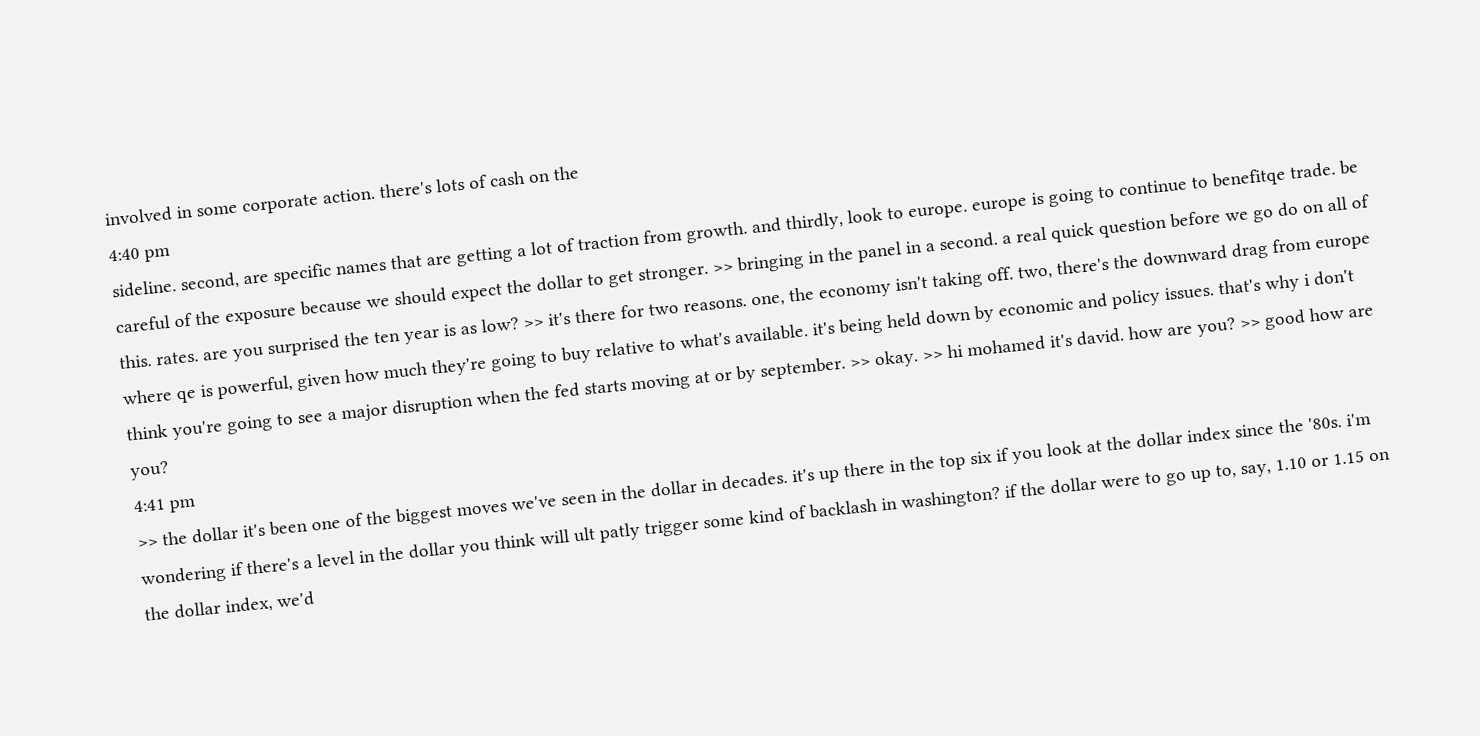involved in some corporate action. there's lots of cash on the
4:40 pm
sideline. second, are specific names that are getting a lot of traction from growth. and thirdly, look to europe. europe is going to continue to benefitqe trade. be careful of the exposure because we should expect the dollar to get stronger. >> bringing in the panel in a second. a real quick question before we go do on all of this. rates. are you surprised the ten year is as low? >> it's there for two reasons. one, the economy isn't taking off. two, there's the downward drag from europe where qe is powerful, given how much they're going to buy relative to what's available. it's being held down by economic and policy issues. that's why i don't think you're going to see a major disruption when the fed starts moving at or by september. >> okay. >> hi mohamed it's david. how are you? >> good how are you?
4:41 pm
>> the dollar it's been one of the biggest moves we've seen in the dollar in decades. it's up there in the top six if you look at the dollar index since the '80s. i'm wondering if there's a level in the dollar you think will ult patly trigger some kind of backlash in washington? if the dollar were to go up to, say, 1.10 or 1.15 on the dollar index, we'd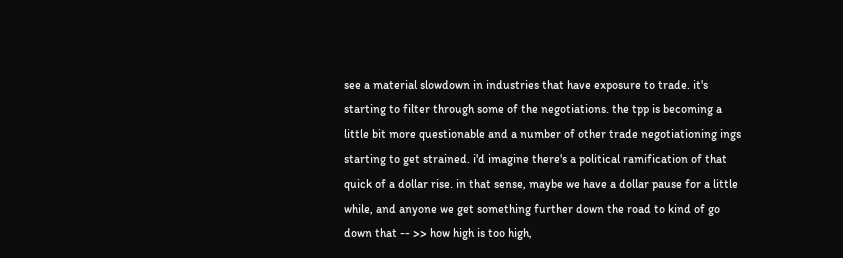see a material slowdown in industries that have exposure to trade. it's starting to filter through some of the negotiations. the tpp is becoming a little bit more questionable and a number of other trade negotiationing ings starting to get strained. i'd imagine there's a political ramification of that quick of a dollar rise. in that sense, maybe we have a dollar pause for a little while, and anyone we get something further down the road to kind of go down that -- >> how high is too high,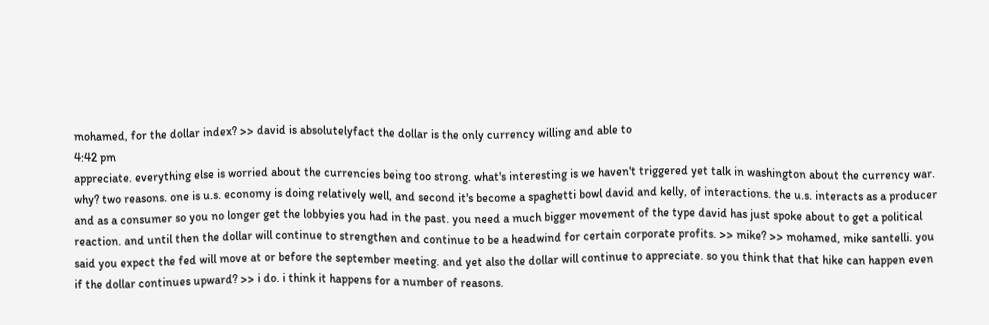mohamed, for the dollar index? >> david is absolutelyfact the dollar is the only currency willing and able to
4:42 pm
appreciate. everything else is worried about the currencies being too strong. what's interesting is we haven't triggered yet talk in washington about the currency war. why? two reasons. one is u.s. economy is doing relatively well, and second it's become a spaghetti bowl david and kelly, of interactions. the u.s. interacts as a producer and as a consumer so you no longer get the lobbyies you had in the past. you need a much bigger movement of the type david has just spoke about to get a political reaction. and until then the dollar will continue to strengthen and continue to be a headwind for certain corporate profits. >> mike? >> mohamed, mike santelli. you said you expect the fed will move at or before the september meeting. and yet also the dollar will continue to appreciate. so you think that that hike can happen even if the dollar continues upward? >> i do. i think it happens for a number of reasons.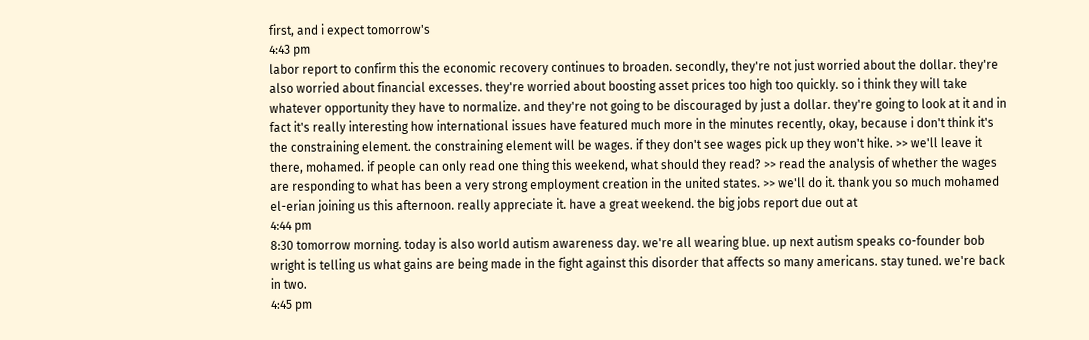first, and i expect tomorrow's
4:43 pm
labor report to confirm this the economic recovery continues to broaden. secondly, they're not just worried about the dollar. they're also worried about financial excesses. they're worried about boosting asset prices too high too quickly. so i think they will take whatever opportunity they have to normalize. and they're not going to be discouraged by just a dollar. they're going to look at it and in fact it's really interesting how international issues have featured much more in the minutes recently, okay, because i don't think it's the constraining element. the constraining element will be wages. if they don't see wages pick up they won't hike. >> we'll leave it there, mohamed. if people can only read one thing this weekend, what should they read? >> read the analysis of whether the wages are responding to what has been a very strong employment creation in the united states. >> we'll do it. thank you so much mohamed el-erian joining us this afternoon. really appreciate it. have a great weekend. the big jobs report due out at
4:44 pm
8:30 tomorrow morning. today is also world autism awareness day. we're all wearing blue. up next autism speaks co-founder bob wright is telling us what gains are being made in the fight against this disorder that affects so many americans. stay tuned. we're back in two.
4:45 pm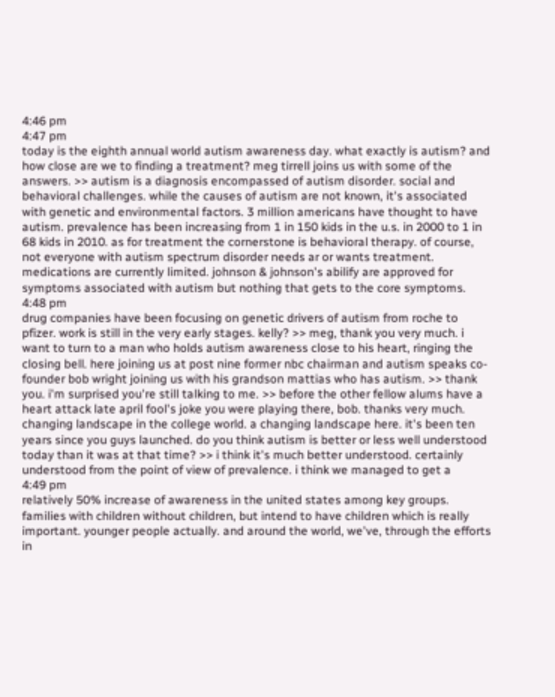4:46 pm
4:47 pm
today is the eighth annual world autism awareness day. what exactly is autism? and how close are we to finding a treatment? meg tirrell joins us with some of the answers. >> autism is a diagnosis encompassed of autism disorder. social and behavioral challenges. while the causes of autism are not known, it's associated with genetic and environmental factors. 3 million americans have thought to have autism. prevalence has been increasing from 1 in 150 kids in the u.s. in 2000 to 1 in 68 kids in 2010. as for treatment the cornerstone is behavioral therapy. of course, not everyone with autism spectrum disorder needs ar or wants treatment. medications are currently limited. johnson & johnson's abilify are approved for symptoms associated with autism but nothing that gets to the core symptoms.
4:48 pm
drug companies have been focusing on genetic drivers of autism from roche to pfizer. work is still in the very early stages. kelly? >> meg, thank you very much. i want to turn to a man who holds autism awareness close to his heart, ringing the closing bell. here joining us at post nine former nbc chairman and autism speaks co-founder bob wright joining us with his grandson mattias who has autism. >> thank you. i'm surprised you're still talking to me. >> before the other fellow alums have a heart attack late april fool's joke you were playing there, bob. thanks very much. changing landscape in the college world. a changing landscape here. it's been ten years since you guys launched. do you think autism is better or less well understood today than it was at that time? >> i think it's much better understood. certainly understood from the point of view of prevalence. i think we managed to get a
4:49 pm
relatively 50% increase of awareness in the united states among key groups. families with children without children, but intend to have children which is really important. younger people actually. and around the world, we've, through the efforts in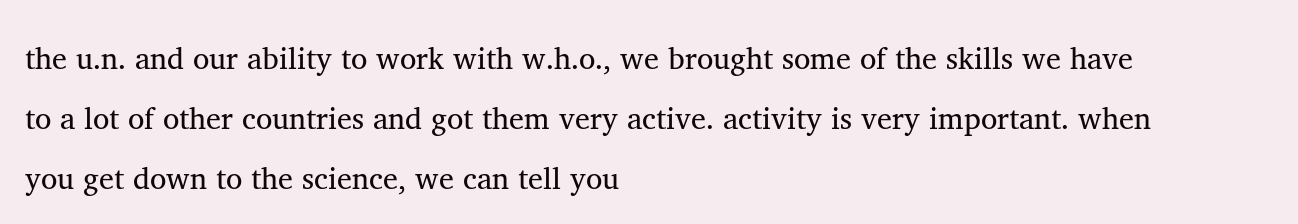the u.n. and our ability to work with w.h.o., we brought some of the skills we have to a lot of other countries and got them very active. activity is very important. when you get down to the science, we can tell you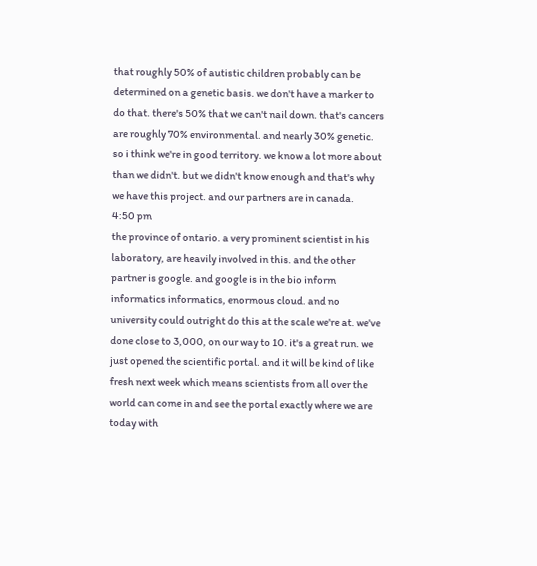that roughly 50% of autistic children probably can be determined on a genetic basis. we don't have a marker to do that. there's 50% that we can't nail down. that's cancers are roughly 70% environmental. and nearly 30% genetic. so i think we're in good territory. we know a lot more about than we didn't. but we didn't know enough and that's why we have this project. and our partners are in canada.
4:50 pm
the province of ontario. a very prominent scientist in his laboratory, are heavily involved in this. and the other partner is google. and google is in the bio inform informatics informatics, enormous cloud. and no university could outright do this at the scale we're at. we've done close to 3,000, on our way to 10. it's a great run. we just opened the scientific portal. and it will be kind of like fresh next week which means scientists from all over the world can come in and see the portal exactly where we are today with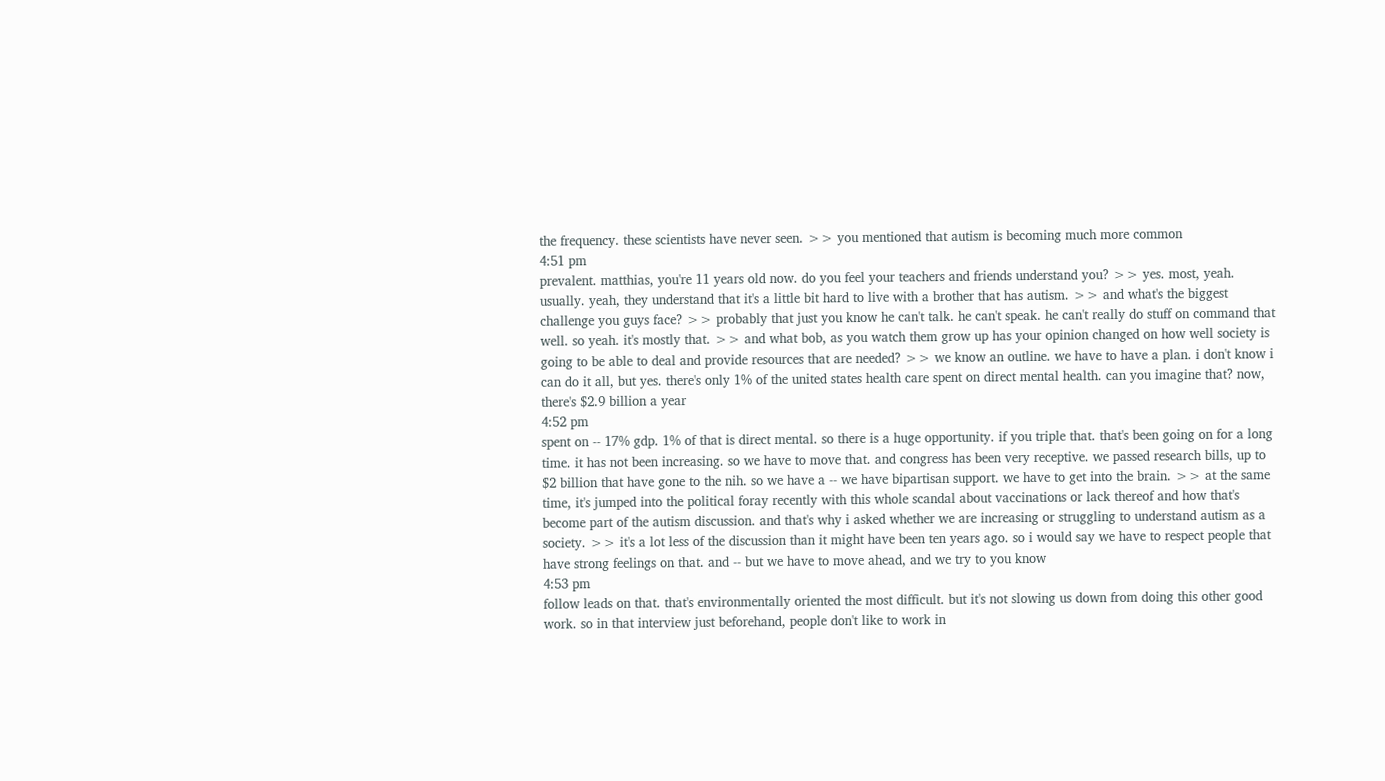the frequency. these scientists have never seen. >> you mentioned that autism is becoming much more common
4:51 pm
prevalent. matthias, you're 11 years old now. do you feel your teachers and friends understand you? >> yes. most, yeah. usually. yeah, they understand that it's a little bit hard to live with a brother that has autism. >> and what's the biggest challenge you guys face? >> probably that just you know he can't talk. he can't speak. he can't really do stuff on command that well. so yeah. it's mostly that. >> and what bob, as you watch them grow up has your opinion changed on how well society is going to be able to deal and provide resources that are needed? >> we know an outline. we have to have a plan. i don't know i can do it all, but yes. there's only 1% of the united states health care spent on direct mental health. can you imagine that? now, there's $2.9 billion a year
4:52 pm
spent on -- 17% gdp. 1% of that is direct mental. so there is a huge opportunity. if you triple that. that's been going on for a long time. it has not been increasing. so we have to move that. and congress has been very receptive. we passed research bills, up to $2 billion that have gone to the nih. so we have a -- we have bipartisan support. we have to get into the brain. >> at the same time, it's jumped into the political foray recently with this whole scandal about vaccinations or lack thereof and how that's become part of the autism discussion. and that's why i asked whether we are increasing or struggling to understand autism as a society. >> it's a lot less of the discussion than it might have been ten years ago. so i would say we have to respect people that have strong feelings on that. and -- but we have to move ahead, and we try to you know
4:53 pm
follow leads on that. that's environmentally oriented the most difficult. but it's not slowing us down from doing this other good work. so in that interview just beforehand, people don't like to work in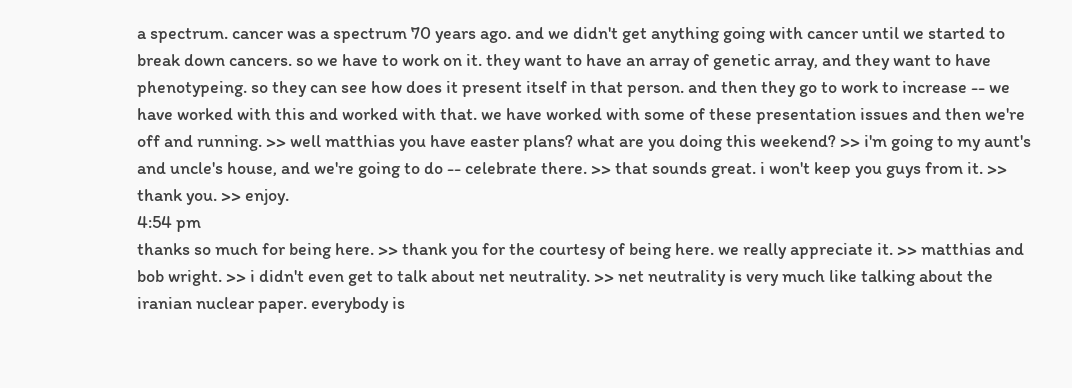a spectrum. cancer was a spectrum 70 years ago. and we didn't get anything going with cancer until we started to break down cancers. so we have to work on it. they want to have an array of genetic array, and they want to have phenotypeing. so they can see how does it present itself in that person. and then they go to work to increase -- we have worked with this and worked with that. we have worked with some of these presentation issues and then we're off and running. >> well matthias you have easter plans? what are you doing this weekend? >> i'm going to my aunt's and uncle's house, and we're going to do -- celebrate there. >> that sounds great. i won't keep you guys from it. >> thank you. >> enjoy.
4:54 pm
thanks so much for being here. >> thank you for the courtesy of being here. we really appreciate it. >> matthias and bob wright. >> i didn't even get to talk about net neutrality. >> net neutrality is very much like talking about the iranian nuclear paper. everybody is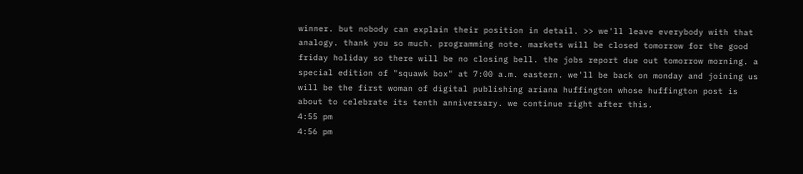winner. but nobody can explain their position in detail. >> we'll leave everybody with that analogy. thank you so much. programming note. markets will be closed tomorrow for the good friday holiday so there will be no closing bell. the jobs report due out tomorrow morning. a special edition of "squawk box" at 7:00 a.m. eastern. we'll be back on monday and joining us will be the first woman of digital publishing ariana huffington whose huffington post is about to celebrate its tenth anniversary. we continue right after this.
4:55 pm
4:56 pm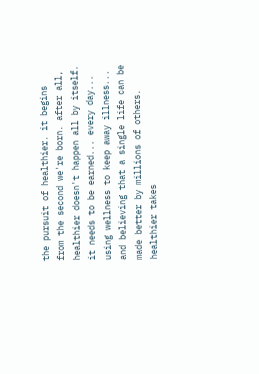the pursuit of healthier. it begins from the second we're born. after all, healthier doesn't happen all by itself. it needs to be earned... every day... using wellness to keep away illness... and believing that a single life can be made better by millions of others. healthier takes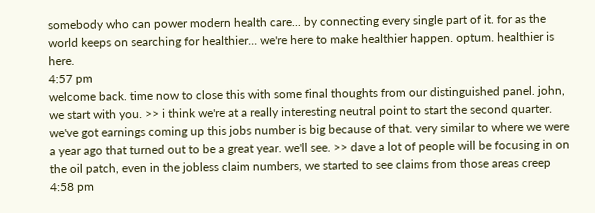somebody who can power modern health care... by connecting every single part of it. for as the world keeps on searching for healthier... we're here to make healthier happen. optum. healthier is here.
4:57 pm
welcome back. time now to close this with some final thoughts from our distinguished panel. john, we start with you. >> i think we're at a really interesting neutral point to start the second quarter. we've got earnings coming up this jobs number is big because of that. very similar to where we were a year ago that turned out to be a great year. we'll see. >> dave a lot of people will be focusing in on the oil patch, even in the jobless claim numbers, we started to see claims from those areas creep
4:58 pm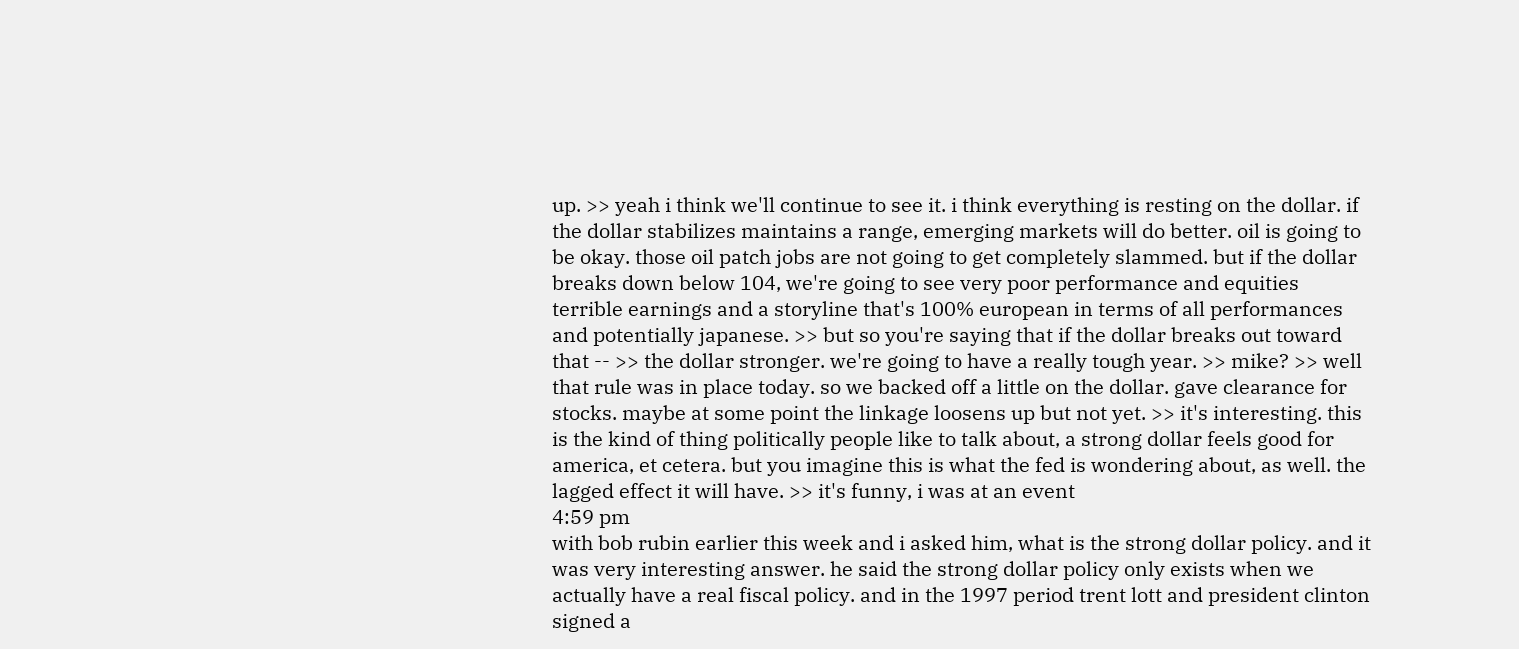up. >> yeah i think we'll continue to see it. i think everything is resting on the dollar. if the dollar stabilizes maintains a range, emerging markets will do better. oil is going to be okay. those oil patch jobs are not going to get completely slammed. but if the dollar breaks down below 104, we're going to see very poor performance and equities terrible earnings and a storyline that's 100% european in terms of all performances and potentially japanese. >> but so you're saying that if the dollar breaks out toward that -- >> the dollar stronger. we're going to have a really tough year. >> mike? >> well that rule was in place today. so we backed off a little on the dollar. gave clearance for stocks. maybe at some point the linkage loosens up but not yet. >> it's interesting. this is the kind of thing politically people like to talk about, a strong dollar feels good for america, et cetera. but you imagine this is what the fed is wondering about, as well. the lagged effect it will have. >> it's funny, i was at an event
4:59 pm
with bob rubin earlier this week and i asked him, what is the strong dollar policy. and it was very interesting answer. he said the strong dollar policy only exists when we actually have a real fiscal policy. and in the 1997 period trent lott and president clinton signed a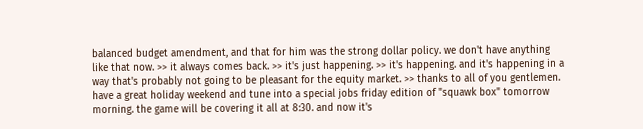balanced budget amendment, and that for him was the strong dollar policy. we don't have anything like that now. >> it always comes back. >> it's just happening. >> it's happening. and it's happening in a way that's probably not going to be pleasant for the equity market. >> thanks to all of you gentlemen. have a great holiday weekend and tune into a special jobs friday edition of "squawk box" tomorrow morning. the game will be covering it all at 8:30. and now it's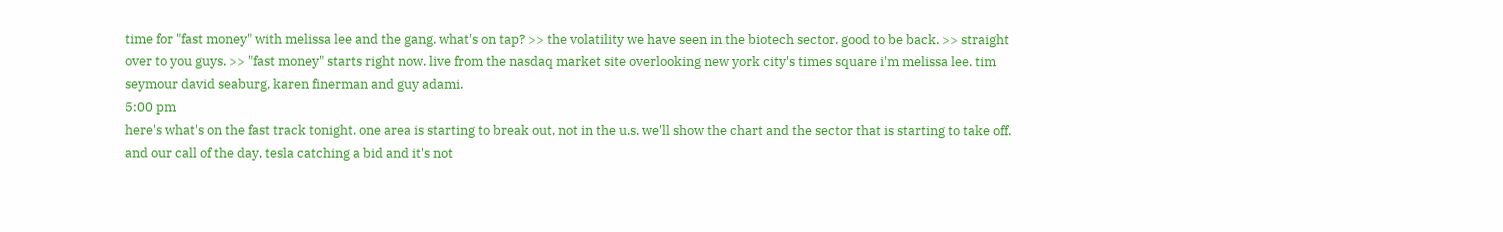time for "fast money" with melissa lee and the gang. what's on tap? >> the volatility we have seen in the biotech sector. good to be back. >> straight over to you guys. >> "fast money" starts right now. live from the nasdaq market site overlooking new york city's times square i'm melissa lee. tim seymour david seaburg, karen finerman and guy adami.
5:00 pm
here's what's on the fast track tonight. one area is starting to break out, not in the u.s. we'll show the chart and the sector that is starting to take off. and our call of the day, tesla catching a bid and it's not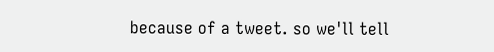because of a tweet. so we'll tell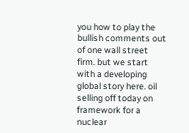you how to play the bullish comments out of one wall street firm. but we start with a developing global story here. oil selling off today on framework for a nuclear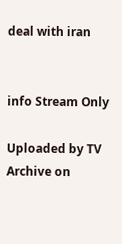deal with iran


info Stream Only

Uploaded by TV Archive on